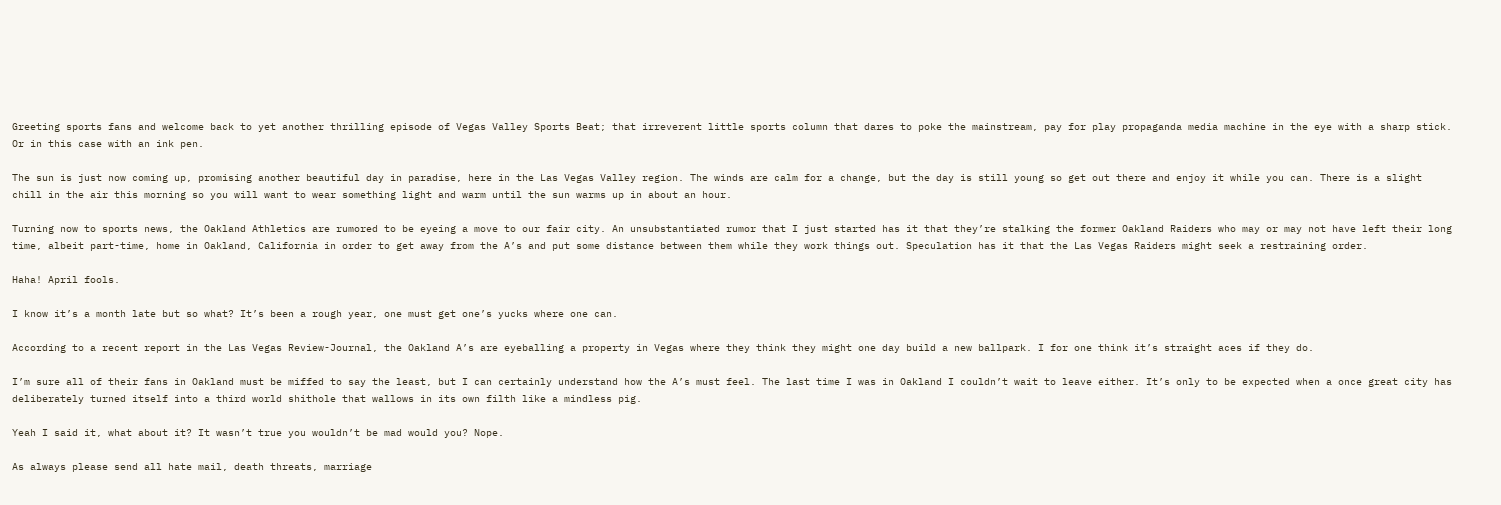Greeting sports fans and welcome back to yet another thrilling episode of Vegas Valley Sports Beat; that irreverent little sports column that dares to poke the mainstream, pay for play propaganda media machine in the eye with a sharp stick. Or in this case with an ink pen.

The sun is just now coming up, promising another beautiful day in paradise, here in the Las Vegas Valley region. The winds are calm for a change, but the day is still young so get out there and enjoy it while you can. There is a slight chill in the air this morning so you will want to wear something light and warm until the sun warms up in about an hour.

Turning now to sports news, the Oakland Athletics are rumored to be eyeing a move to our fair city. An unsubstantiated rumor that I just started has it that they’re stalking the former Oakland Raiders who may or may not have left their long time, albeit part-time, home in Oakland, California in order to get away from the A’s and put some distance between them while they work things out. Speculation has it that the Las Vegas Raiders might seek a restraining order.

Haha! April fools.

I know it’s a month late but so what? It’s been a rough year, one must get one’s yucks where one can.

According to a recent report in the Las Vegas Review-Journal, the Oakland A’s are eyeballing a property in Vegas where they think they might one day build a new ballpark. I for one think it’s straight aces if they do.

I’m sure all of their fans in Oakland must be miffed to say the least, but I can certainly understand how the A’s must feel. The last time I was in Oakland I couldn’t wait to leave either. It’s only to be expected when a once great city has deliberately turned itself into a third world shithole that wallows in its own filth like a mindless pig.

Yeah I said it, what about it? It wasn’t true you wouldn’t be mad would you? Nope.

As always please send all hate mail, death threats, marriage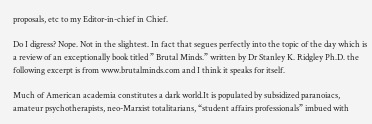proposals, etc to my Editor-in-chief in Chief.

Do I digress? Nope. Not in the slightest. In fact that segues perfectly into the topic of the day which is a review of an exceptionally book titled ” Brutal Minds.” written by Dr Stanley K. Ridgley Ph.D. the following excerpt is from www.brutalminds.com and I think it speaks for itself.

Much of American academia constitutes a dark world.It is populated by subsidized paranoiacs, amateur psychotherapists, neo-Marxist totalitarians, “student affairs professionals” imbued with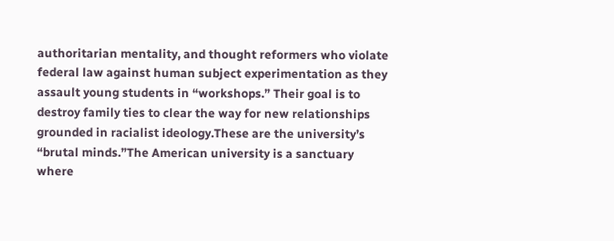authoritarian mentality, and thought reformers who violate federal law against human subject experimentation as they assault young students in “workshops.” Their goal is to destroy family ties to clear the way for new relationships grounded in racialist ideology.These are the university’s “brutal minds.”The American university is a sanctuary where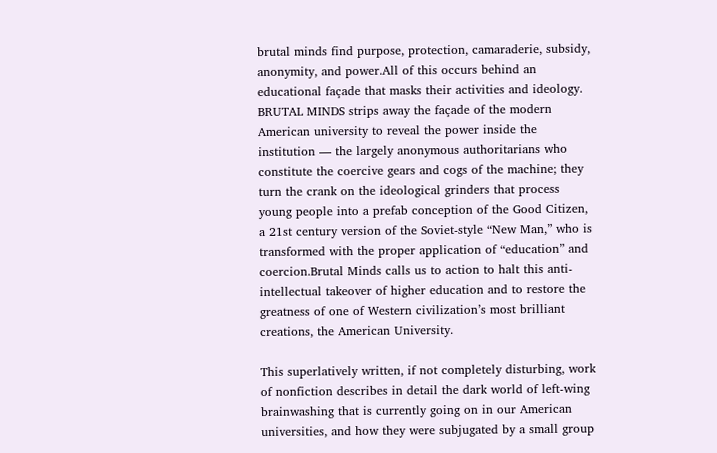brutal minds find purpose, protection, camaraderie, subsidy, anonymity, and power.All of this occurs behind an educational façade that masks their activities and ideology. BRUTAL MINDS strips away the façade of the modern American university to reveal the power inside the institution — the largely anonymous authoritarians who constitute the coercive gears and cogs of the machine; they turn the crank on the ideological grinders that process young people into a prefab conception of the Good Citizen, a 21st century version of the Soviet-style “New Man,” who is transformed with the proper application of “education” and coercion.Brutal Minds calls us to action to halt this anti-intellectual takeover of higher education and to restore the greatness of one of Western civilization’s most brilliant creations, the American University.

This superlatively written, if not completely disturbing, work of nonfiction describes in detail the dark world of left-wing brainwashing that is currently going on in our American universities, and how they were subjugated by a small group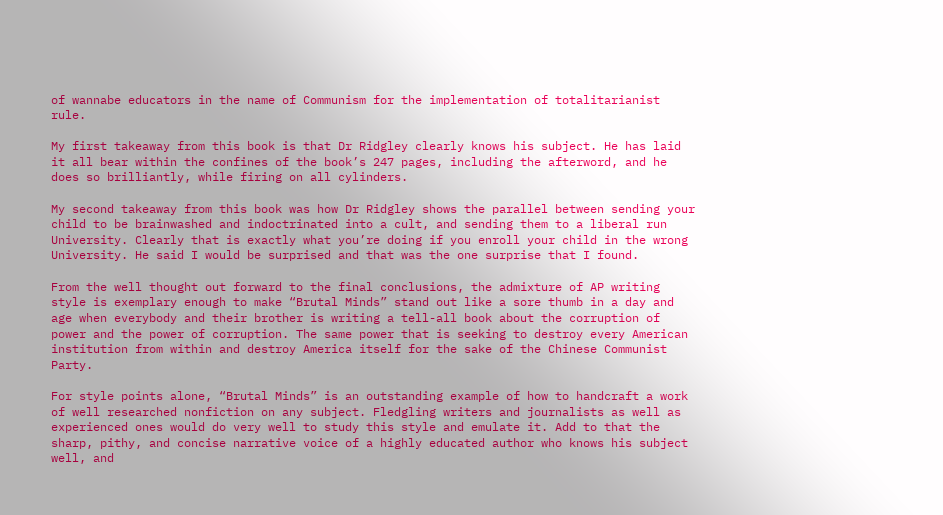of wannabe educators in the name of Communism for the implementation of totalitarianist rule.

My first takeaway from this book is that Dr Ridgley clearly knows his subject. He has laid it all bear within the confines of the book’s 247 pages, including the afterword, and he does so brilliantly, while firing on all cylinders.

My second takeaway from this book was how Dr Ridgley shows the parallel between sending your child to be brainwashed and indoctrinated into a cult, and sending them to a liberal run University. Clearly that is exactly what you’re doing if you enroll your child in the wrong University. He said I would be surprised and that was the one surprise that I found.

From the well thought out forward to the final conclusions, the admixture of AP writing style is exemplary enough to make “Brutal Minds” stand out like a sore thumb in a day and age when everybody and their brother is writing a tell-all book about the corruption of power and the power of corruption. The same power that is seeking to destroy every American institution from within and destroy America itself for the sake of the Chinese Communist Party.

For style points alone, “Brutal Minds” is an outstanding example of how to handcraft a work of well researched nonfiction on any subject. Fledgling writers and journalists as well as experienced ones would do very well to study this style and emulate it. Add to that the sharp, pithy, and concise narrative voice of a highly educated author who knows his subject well, and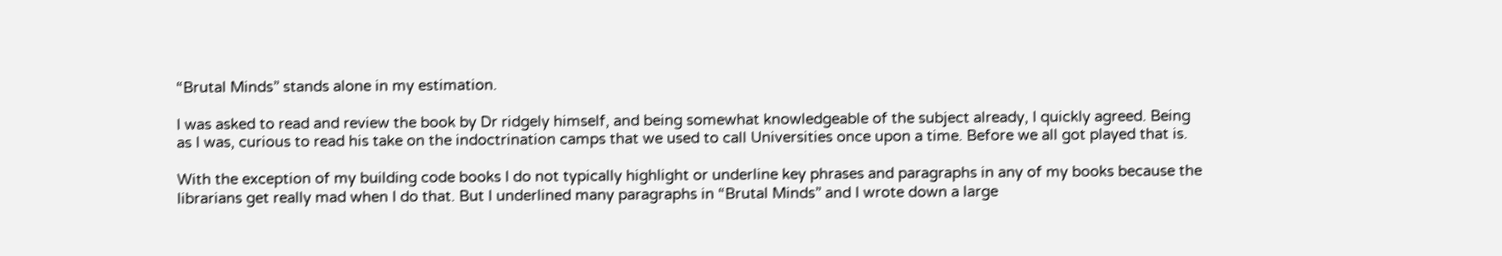“Brutal Minds” stands alone in my estimation.

I was asked to read and review the book by Dr ridgely himself, and being somewhat knowledgeable of the subject already, I quickly agreed. Being as I was, curious to read his take on the indoctrination camps that we used to call Universities once upon a time. Before we all got played that is.

With the exception of my building code books I do not typically highlight or underline key phrases and paragraphs in any of my books because the librarians get really mad when I do that. But I underlined many paragraphs in “Brutal Minds” and I wrote down a large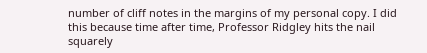number of cliff notes in the margins of my personal copy. I did this because time after time, Professor Ridgley hits the nail squarely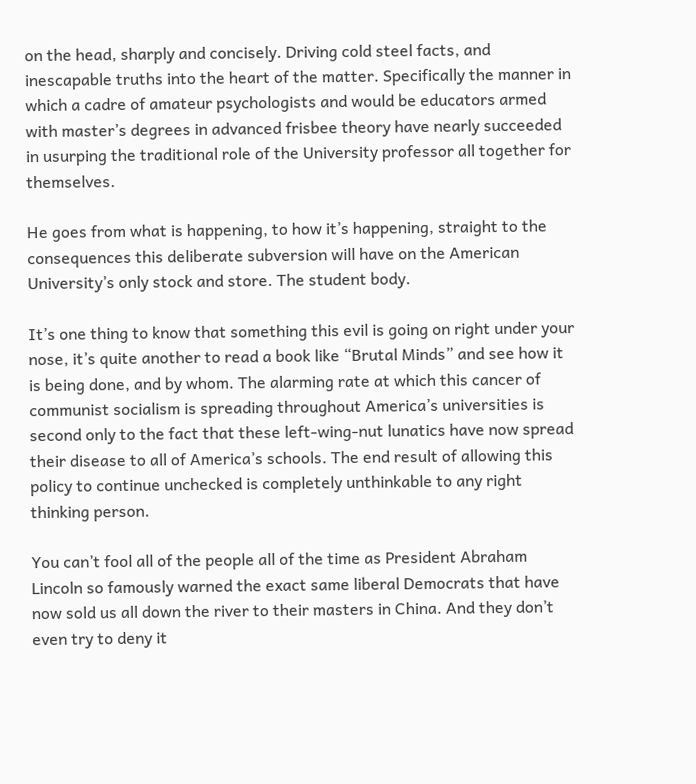on the head, sharply and concisely. Driving cold steel facts, and inescapable truths into the heart of the matter. Specifically the manner in which a cadre of amateur psychologists and would be educators armed with master’s degrees in advanced frisbee theory have nearly succeeded in usurping the traditional role of the University professor all together for themselves.

He goes from what is happening, to how it’s happening, straight to the consequences this deliberate subversion will have on the American University’s only stock and store. The student body.

It’s one thing to know that something this evil is going on right under your nose, it’s quite another to read a book like “Brutal Minds” and see how it is being done, and by whom. The alarming rate at which this cancer of communist socialism is spreading throughout America’s universities is second only to the fact that these left-wing-nut lunatics have now spread their disease to all of America’s schools. The end result of allowing this policy to continue unchecked is completely unthinkable to any right thinking person.

You can’t fool all of the people all of the time as President Abraham Lincoln so famously warned the exact same liberal Democrats that have now sold us all down the river to their masters in China. And they don’t even try to deny it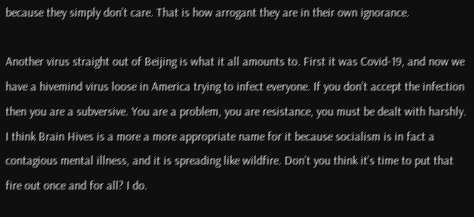because they simply don’t care. That is how arrogant they are in their own ignorance.

Another virus straight out of Beijing is what it all amounts to. First it was Covid-19, and now we have a hivemind virus loose in America trying to infect everyone. If you don’t accept the infection then you are a subversive. You are a problem, you are resistance, you must be dealt with harshly. I think Brain Hives is a more a more appropriate name for it because socialism is in fact a contagious mental illness, and it is spreading like wildfire. Don’t you think it’s time to put that fire out once and for all? I do.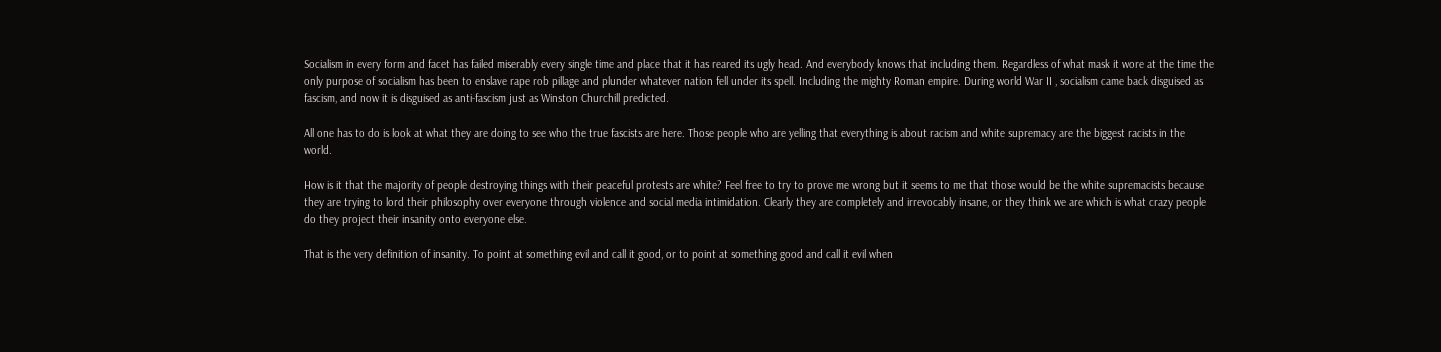Socialism in every form and facet has failed miserably every single time and place that it has reared its ugly head. And everybody knows that including them. Regardless of what mask it wore at the time the only purpose of socialism has been to enslave rape rob pillage and plunder whatever nation fell under its spell. Including the mighty Roman empire. During world War II , socialism came back disguised as fascism, and now it is disguised as anti-fascism just as Winston Churchill predicted.

All one has to do is look at what they are doing to see who the true fascists are here. Those people who are yelling that everything is about racism and white supremacy are the biggest racists in the world.

How is it that the majority of people destroying things with their peaceful protests are white? Feel free to try to prove me wrong but it seems to me that those would be the white supremacists because they are trying to lord their philosophy over everyone through violence and social media intimidation. Clearly they are completely and irrevocably insane, or they think we are which is what crazy people do they project their insanity onto everyone else.

That is the very definition of insanity. To point at something evil and call it good, or to point at something good and call it evil when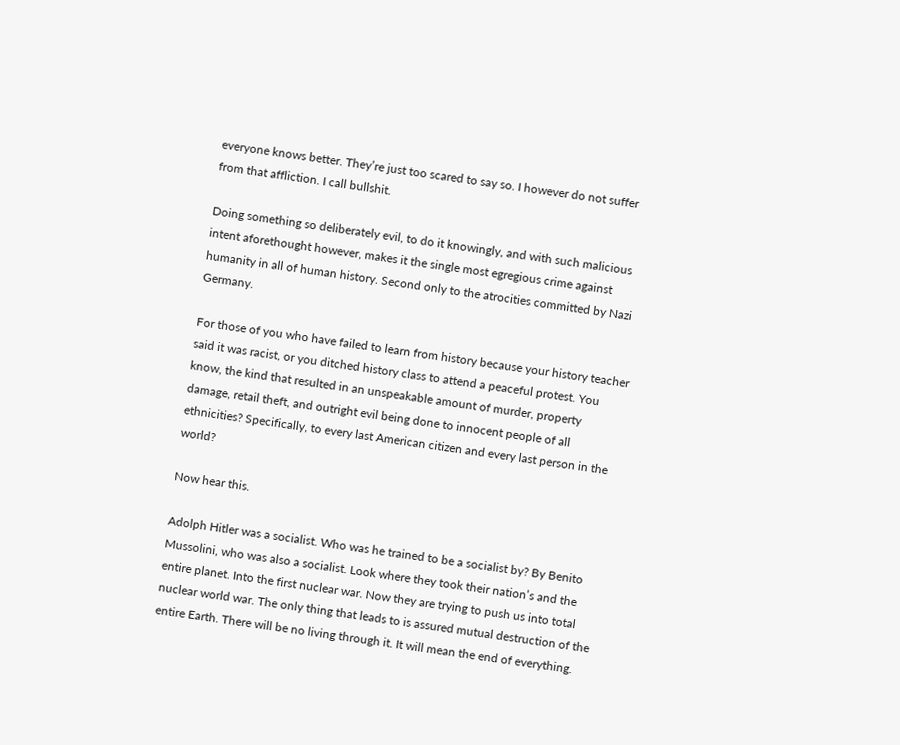everyone knows better. They’re just too scared to say so. I however do not suffer from that affliction. I call bullshit.

Doing something so deliberately evil, to do it knowingly, and with such malicious intent aforethought however, makes it the single most egregious crime against humanity in all of human history. Second only to the atrocities committed by Nazi Germany.

For those of you who have failed to learn from history because your history teacher said it was racist, or you ditched history class to attend a peaceful protest. You know, the kind that resulted in an unspeakable amount of murder, property damage, retail theft, and outright evil being done to innocent people of all ethnicities? Specifically, to every last American citizen and every last person in the world?

Now hear this.

Adolph Hitler was a socialist. Who was he trained to be a socialist by? By Benito Mussolini, who was also a socialist. Look where they took their nation’s and the entire planet. Into the first nuclear war. Now they are trying to push us into total nuclear world war. The only thing that leads to is assured mutual destruction of the entire Earth. There will be no living through it. It will mean the end of everything.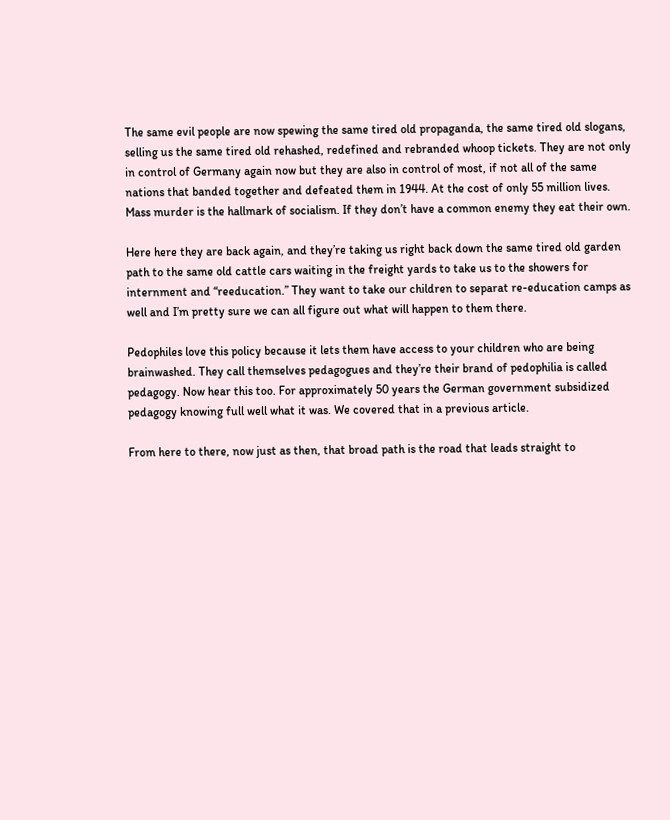The same evil people are now spewing the same tired old propaganda, the same tired old slogans, selling us the same tired old rehashed, redefined and rebranded whoop tickets. They are not only in control of Germany again now but they are also in control of most, if not all of the same nations that banded together and defeated them in 1944. At the cost of only 55 million lives. Mass murder is the hallmark of socialism. If they don’t have a common enemy they eat their own.

Here here they are back again, and they’re taking us right back down the same tired old garden path to the same old cattle cars waiting in the freight yards to take us to the showers for internment and “reeducation.” They want to take our children to separat re-education camps as well and I’m pretty sure we can all figure out what will happen to them there.

Pedophiles love this policy because it lets them have access to your children who are being brainwashed. They call themselves pedagogues and they’re their brand of pedophilia is called pedagogy. Now hear this too. For approximately 50 years the German government subsidized pedagogy knowing full well what it was. We covered that in a previous article.

From here to there, now just as then, that broad path is the road that leads straight to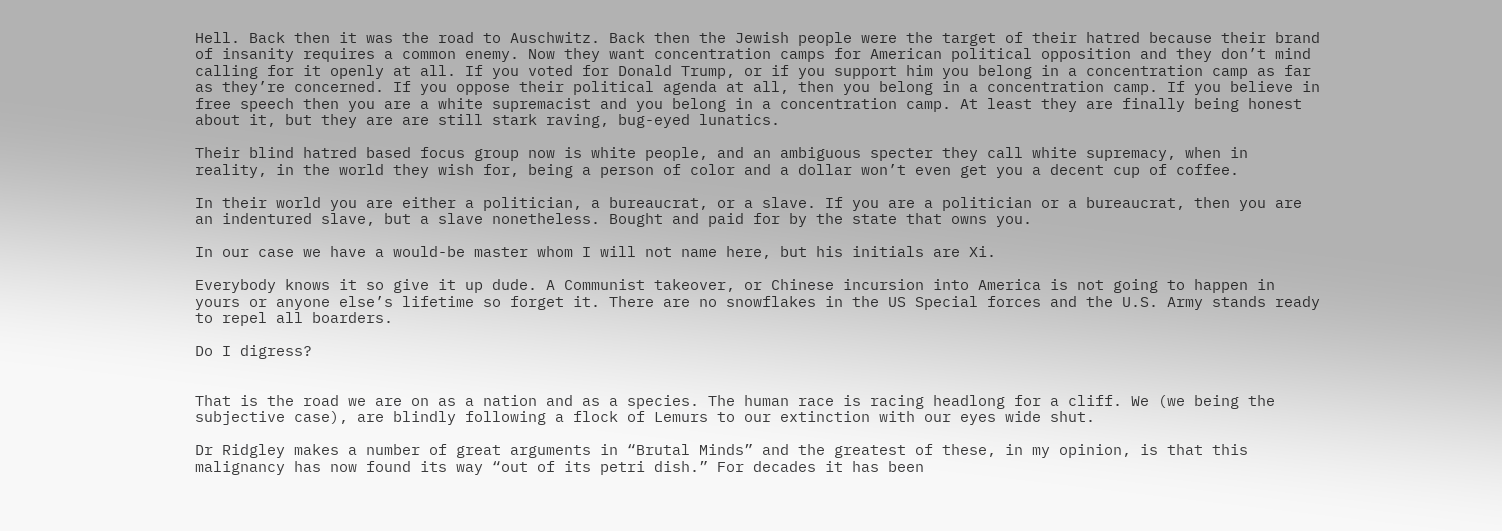Hell. Back then it was the road to Auschwitz. Back then the Jewish people were the target of their hatred because their brand of insanity requires a common enemy. Now they want concentration camps for American political opposition and they don’t mind calling for it openly at all. If you voted for Donald Trump, or if you support him you belong in a concentration camp as far as they’re concerned. If you oppose their political agenda at all, then you belong in a concentration camp. If you believe in free speech then you are a white supremacist and you belong in a concentration camp. At least they are finally being honest about it, but they are are still stark raving, bug-eyed lunatics.

Their blind hatred based focus group now is white people, and an ambiguous specter they call white supremacy, when in reality, in the world they wish for, being a person of color and a dollar won’t even get you a decent cup of coffee.

In their world you are either a politician, a bureaucrat, or a slave. If you are a politician or a bureaucrat, then you are an indentured slave, but a slave nonetheless. Bought and paid for by the state that owns you.

In our case we have a would-be master whom I will not name here, but his initials are Xi.

Everybody knows it so give it up dude. A Communist takeover, or Chinese incursion into America is not going to happen in yours or anyone else’s lifetime so forget it. There are no snowflakes in the US Special forces and the U.S. Army stands ready to repel all boarders.

Do I digress?


That is the road we are on as a nation and as a species. The human race is racing headlong for a cliff. We (we being the subjective case), are blindly following a flock of Lemurs to our extinction with our eyes wide shut.

Dr Ridgley makes a number of great arguments in “Brutal Minds” and the greatest of these, in my opinion, is that this malignancy has now found its way “out of its petri dish.” For decades it has been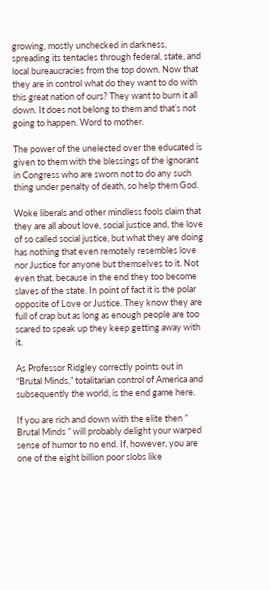growing, mostly unchecked in darkness, spreading its tentacles through federal, state, and local bureaucracies from the top down. Now that they are in control what do they want to do with this great nation of ours? They want to burn it all down. It does not belong to them and that’s not going to happen. Word to mother.

The power of the unelected over the educated is given to them with the blessings of the ignorant in Congress who are sworn not to do any such thing under penalty of death, so help them God.

Woke liberals and other mindless fools claim that they are all about love, social justice and, the love of so called social justice, but what they are doing has nothing that even remotely resembles love nor Justice for anyone but themselves to it. Not even that, because in the end they too become slaves of the state. In point of fact it is the polar opposite of Love or Justice. They know they are full of crap but as long as enough people are too scared to speak up they keep getting away with it.

As Professor Ridgley correctly points out in “Brutal Minds,” totalitarian control of America and subsequently the world, is the end game here.

If you are rich and down with the elite then ” Brutal Minds ” will probably delight your warped sense of humor to no end. If, however, you are one of the eight billion poor slobs like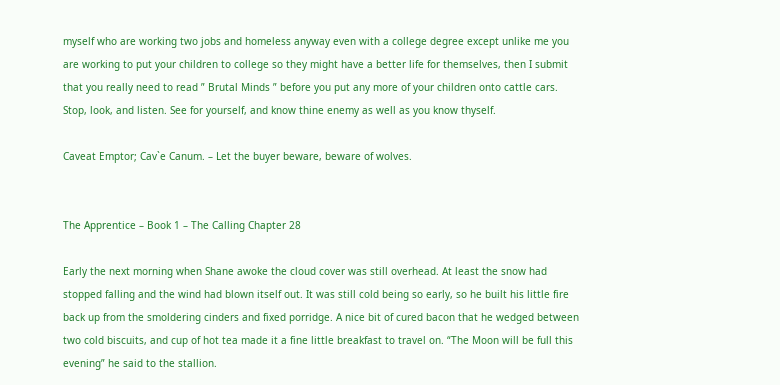myself who are working two jobs and homeless anyway even with a college degree except unlike me you are working to put your children to college so they might have a better life for themselves, then I submit that you really need to read ” Brutal Minds ” before you put any more of your children onto cattle cars. Stop, look, and listen. See for yourself, and know thine enemy as well as you know thyself.

Caveat Emptor; Cav`e Canum. – Let the buyer beware, beware of wolves.


The Apprentice – Book 1 – The Calling Chapter 28

Early the next morning when Shane awoke the cloud cover was still overhead. At least the snow had stopped falling and the wind had blown itself out. It was still cold being so early, so he built his little fire back up from the smoldering cinders and fixed porridge. A nice bit of cured bacon that he wedged between two cold biscuits, and cup of hot tea made it a fine little breakfast to travel on. “The Moon will be full this evening” he said to the stallion.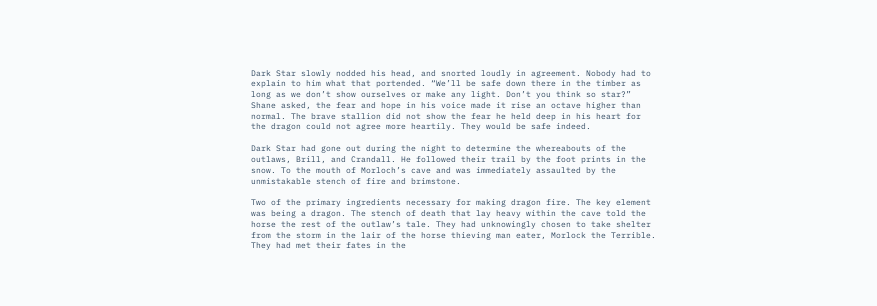Dark Star slowly nodded his head, and snorted loudly in agreement. Nobody had to explain to him what that portended. “We’ll be safe down there in the timber as long as we don’t show ourselves or make any light. Don’t you think so star?” Shane asked, the fear and hope in his voice made it rise an octave higher than normal. The brave stallion did not show the fear he held deep in his heart for the dragon could not agree more heartily. They would be safe indeed.

Dark Star had gone out during the night to determine the whereabouts of the outlaws, Brill, and Crandall. He followed their trail by the foot prints in the snow. To the mouth of Morloch’s cave and was immediately assaulted by the unmistakable stench of fire and brimstone.

Two of the primary ingredients necessary for making dragon fire. The key element was being a dragon. The stench of death that lay heavy within the cave told the horse the rest of the outlaw’s tale. They had unknowingly chosen to take shelter from the storm in the lair of the horse thieving man eater, Morlock the Terrible. They had met their fates in the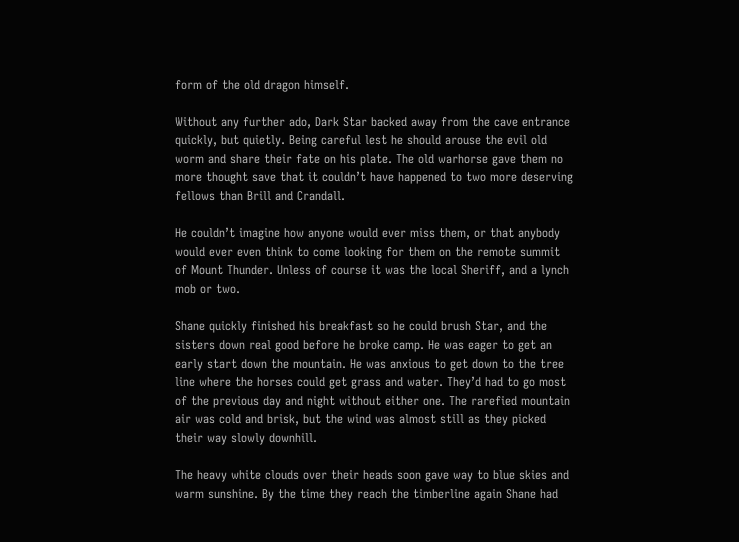form of the old dragon himself.

Without any further ado, Dark Star backed away from the cave entrance quickly, but quietly. Being careful lest he should arouse the evil old worm and share their fate on his plate. The old warhorse gave them no more thought save that it couldn’t have happened to two more deserving fellows than Brill and Crandall.

He couldn’t imagine how anyone would ever miss them, or that anybody would ever even think to come looking for them on the remote summit of Mount Thunder. Unless of course it was the local Sheriff, and a lynch mob or two.

Shane quickly finished his breakfast so he could brush Star, and the sisters down real good before he broke camp. He was eager to get an early start down the mountain. He was anxious to get down to the tree line where the horses could get grass and water. They’d had to go most of the previous day and night without either one. The rarefied mountain air was cold and brisk, but the wind was almost still as they picked their way slowly downhill.

The heavy white clouds over their heads soon gave way to blue skies and warm sunshine. By the time they reach the timberline again Shane had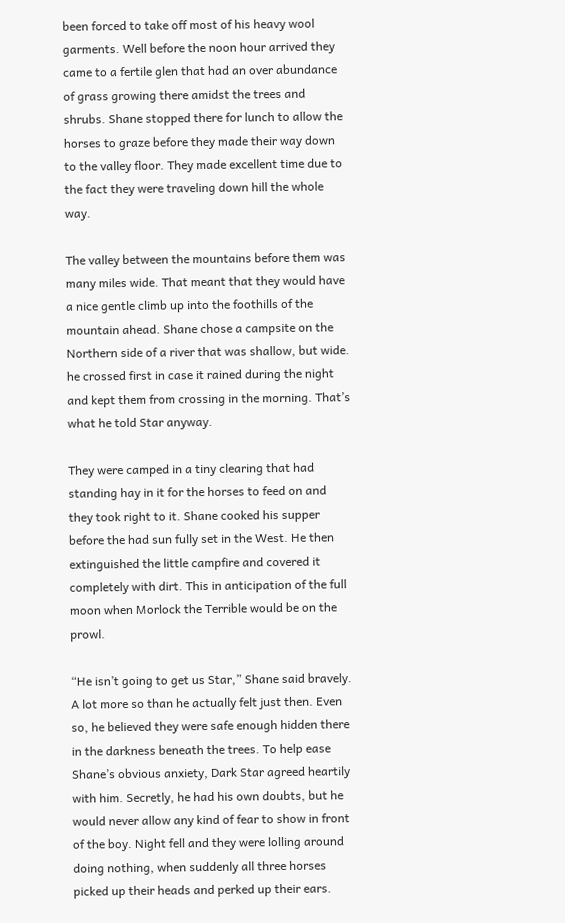been forced to take off most of his heavy wool garments. Well before the noon hour arrived they came to a fertile glen that had an over abundance of grass growing there amidst the trees and shrubs. Shane stopped there for lunch to allow the horses to graze before they made their way down to the valley floor. They made excellent time due to the fact they were traveling down hill the whole way.

The valley between the mountains before them was many miles wide. That meant that they would have a nice gentle climb up into the foothills of the mountain ahead. Shane chose a campsite on the Northern side of a river that was shallow, but wide. he crossed first in case it rained during the night and kept them from crossing in the morning. That’s what he told Star anyway.

They were camped in a tiny clearing that had standing hay in it for the horses to feed on and they took right to it. Shane cooked his supper before the had sun fully set in the West. He then extinguished the little campfire and covered it completely with dirt. This in anticipation of the full moon when Morlock the Terrible would be on the prowl.

“He isn’t going to get us Star,” Shane said bravely. A lot more so than he actually felt just then. Even so, he believed they were safe enough hidden there in the darkness beneath the trees. To help ease Shane’s obvious anxiety, Dark Star agreed heartily with him. Secretly, he had his own doubts, but he would never allow any kind of fear to show in front of the boy. Night fell and they were lolling around doing nothing, when suddenly all three horses picked up their heads and perked up their ears.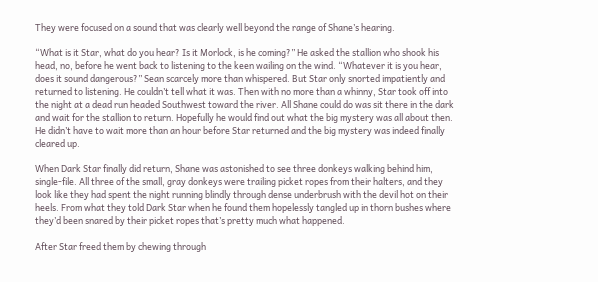They were focused on a sound that was clearly well beyond the range of Shane’s hearing.

“What is it Star, what do you hear? Is it Morlock, is he coming?” He asked the stallion who shook his head, no, before he went back to listening to the keen wailing on the wind. “Whatever it is you hear, does it sound dangerous?” Sean scarcely more than whispered. But Star only snorted impatiently and returned to listening. He couldn’t tell what it was. Then with no more than a whinny, Star took off into the night at a dead run headed Southwest toward the river. All Shane could do was sit there in the dark and wait for the stallion to return. Hopefully he would find out what the big mystery was all about then. He didn’t have to wait more than an hour before Star returned and the big mystery was indeed finally cleared up.

When Dark Star finally did return, Shane was astonished to see three donkeys walking behind him, single-file. All three of the small, gray donkeys were trailing picket ropes from their halters, and they look like they had spent the night running blindly through dense underbrush with the devil hot on their heels. From what they told Dark Star when he found them hopelessly tangled up in thorn bushes where they’d been snared by their picket ropes that’s pretty much what happened.

After Star freed them by chewing through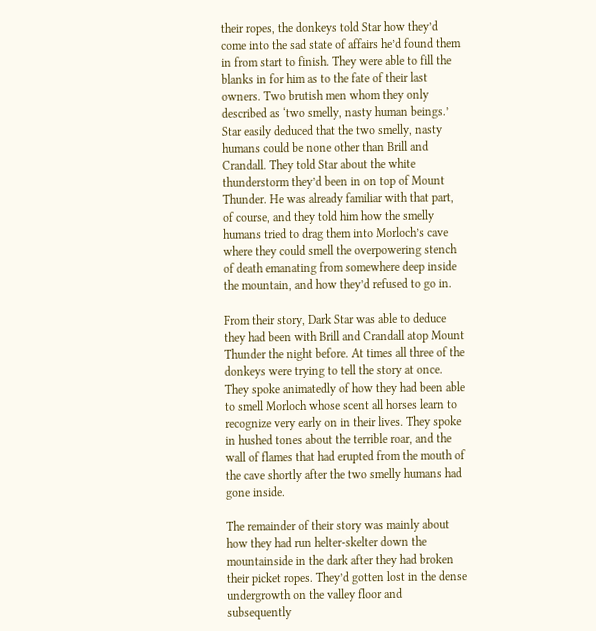their ropes, the donkeys told Star how they’d come into the sad state of affairs he’d found them in from start to finish. They were able to fill the blanks in for him as to the fate of their last owners. Two brutish men whom they only described as ‘two smelly, nasty human beings.’ Star easily deduced that the two smelly, nasty humans could be none other than Brill and Crandall. They told Star about the white thunderstorm they’d been in on top of Mount Thunder. He was already familiar with that part, of course, and they told him how the smelly humans tried to drag them into Morloch’s cave where they could smell the overpowering stench of death emanating from somewhere deep inside the mountain, and how they’d refused to go in.

From their story, Dark Star was able to deduce they had been with Brill and Crandall atop Mount Thunder the night before. At times all three of the donkeys were trying to tell the story at once. They spoke animatedly of how they had been able to smell Morloch whose scent all horses learn to recognize very early on in their lives. They spoke in hushed tones about the terrible roar, and the wall of flames that had erupted from the mouth of the cave shortly after the two smelly humans had gone inside.

The remainder of their story was mainly about how they had run helter-skelter down the mountainside in the dark after they had broken their picket ropes. They’d gotten lost in the dense undergrowth on the valley floor and subsequently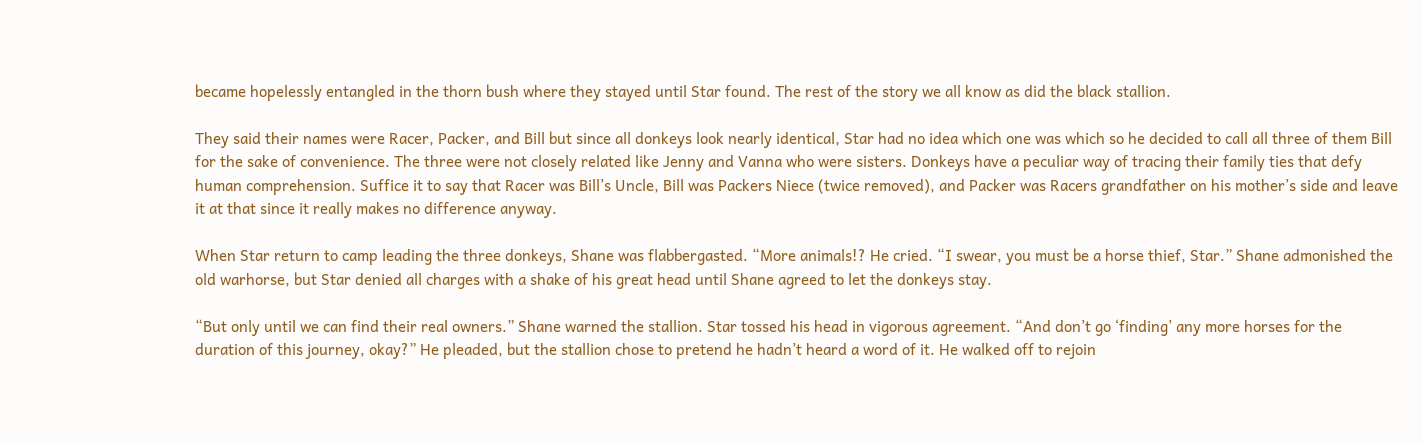became hopelessly entangled in the thorn bush where they stayed until Star found. The rest of the story we all know as did the black stallion.

They said their names were Racer, Packer, and Bill but since all donkeys look nearly identical, Star had no idea which one was which so he decided to call all three of them Bill for the sake of convenience. The three were not closely related like Jenny and Vanna who were sisters. Donkeys have a peculiar way of tracing their family ties that defy human comprehension. Suffice it to say that Racer was Bill’s Uncle, Bill was Packers Niece (twice removed), and Packer was Racers grandfather on his mother’s side and leave it at that since it really makes no difference anyway.

When Star return to camp leading the three donkeys, Shane was flabbergasted. “More animals!? He cried. “I swear, you must be a horse thief, Star.” Shane admonished the old warhorse, but Star denied all charges with a shake of his great head until Shane agreed to let the donkeys stay.

“But only until we can find their real owners.” Shane warned the stallion. Star tossed his head in vigorous agreement. “And don’t go ‘finding’ any more horses for the duration of this journey, okay?” He pleaded, but the stallion chose to pretend he hadn’t heard a word of it. He walked off to rejoin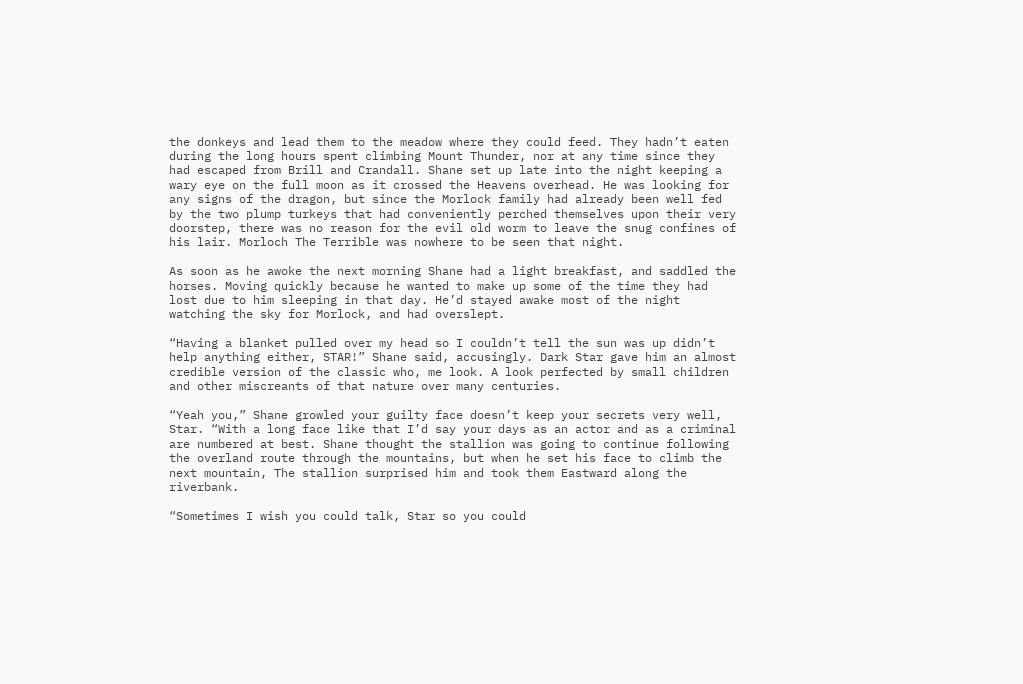the donkeys and lead them to the meadow where they could feed. They hadn’t eaten during the long hours spent climbing Mount Thunder, nor at any time since they had escaped from Brill and Crandall. Shane set up late into the night keeping a wary eye on the full moon as it crossed the Heavens overhead. He was looking for any signs of the dragon, but since the Morlock family had already been well fed by the two plump turkeys that had conveniently perched themselves upon their very doorstep, there was no reason for the evil old worm to leave the snug confines of his lair. Morloch The Terrible was nowhere to be seen that night.

As soon as he awoke the next morning Shane had a light breakfast, and saddled the horses. Moving quickly because he wanted to make up some of the time they had lost due to him sleeping in that day. He’d stayed awake most of the night watching the sky for Morlock, and had overslept.

“Having a blanket pulled over my head so I couldn’t tell the sun was up didn’t help anything either, STAR!” Shane said, accusingly. Dark Star gave him an almost credible version of the classic who, me look. A look perfected by small children and other miscreants of that nature over many centuries.

“Yeah you,” Shane growled your guilty face doesn’t keep your secrets very well, Star. “With a long face like that I’d say your days as an actor and as a criminal are numbered at best. Shane thought the stallion was going to continue following the overland route through the mountains, but when he set his face to climb the next mountain, The stallion surprised him and took them Eastward along the riverbank.

“Sometimes I wish you could talk, Star so you could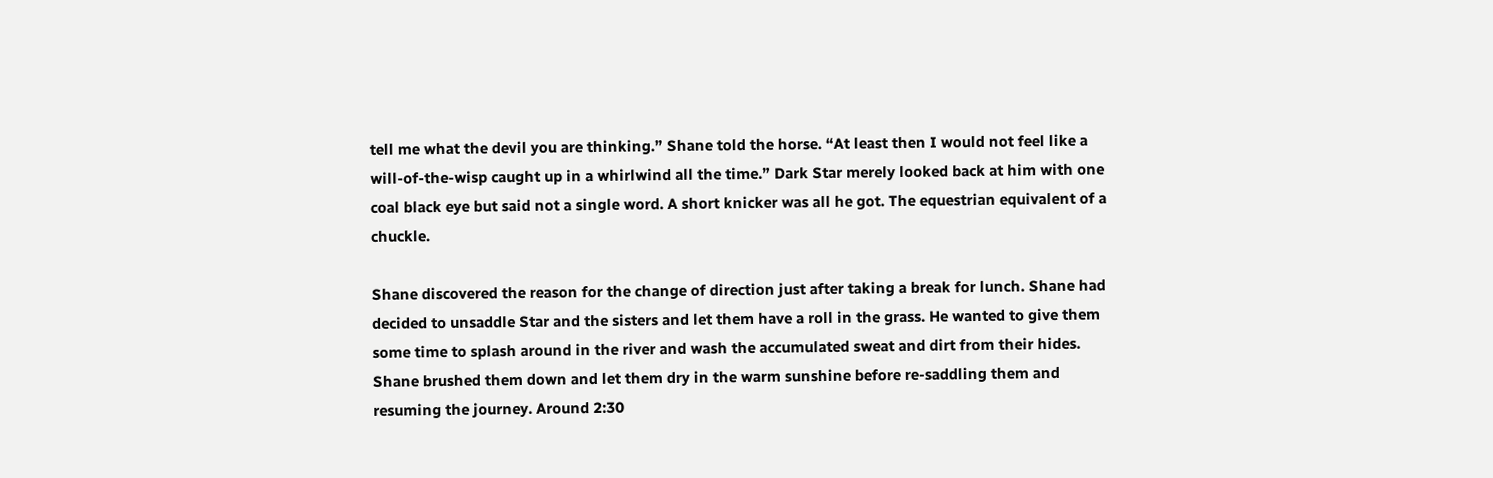tell me what the devil you are thinking.” Shane told the horse. “At least then I would not feel like a will-of-the-wisp caught up in a whirlwind all the time.” Dark Star merely looked back at him with one coal black eye but said not a single word. A short knicker was all he got. The equestrian equivalent of a chuckle.

Shane discovered the reason for the change of direction just after taking a break for lunch. Shane had decided to unsaddle Star and the sisters and let them have a roll in the grass. He wanted to give them some time to splash around in the river and wash the accumulated sweat and dirt from their hides. Shane brushed them down and let them dry in the warm sunshine before re-saddling them and resuming the journey. Around 2:30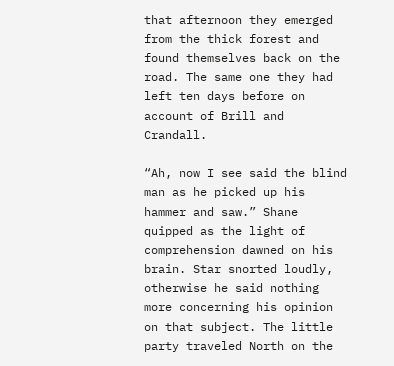that afternoon they emerged from the thick forest and found themselves back on the road. The same one they had left ten days before on account of Brill and Crandall.

“Ah, now I see said the blind man as he picked up his hammer and saw.” Shane quipped as the light of comprehension dawned on his brain. Star snorted loudly, otherwise he said nothing more concerning his opinion on that subject. The little party traveled North on the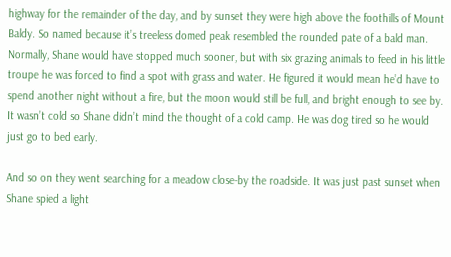highway for the remainder of the day, and by sunset they were high above the foothills of Mount Baldy. So named because it’s treeless domed peak resembled the rounded pate of a bald man. Normally, Shane would have stopped much sooner, but with six grazing animals to feed in his little troupe he was forced to find a spot with grass and water. He figured it would mean he’d have to spend another night without a fire, but the moon would still be full, and bright enough to see by. It wasn’t cold so Shane didn’t mind the thought of a cold camp. He was dog tired so he would just go to bed early.

And so on they went searching for a meadow close-by the roadside. It was just past sunset when Shane spied a light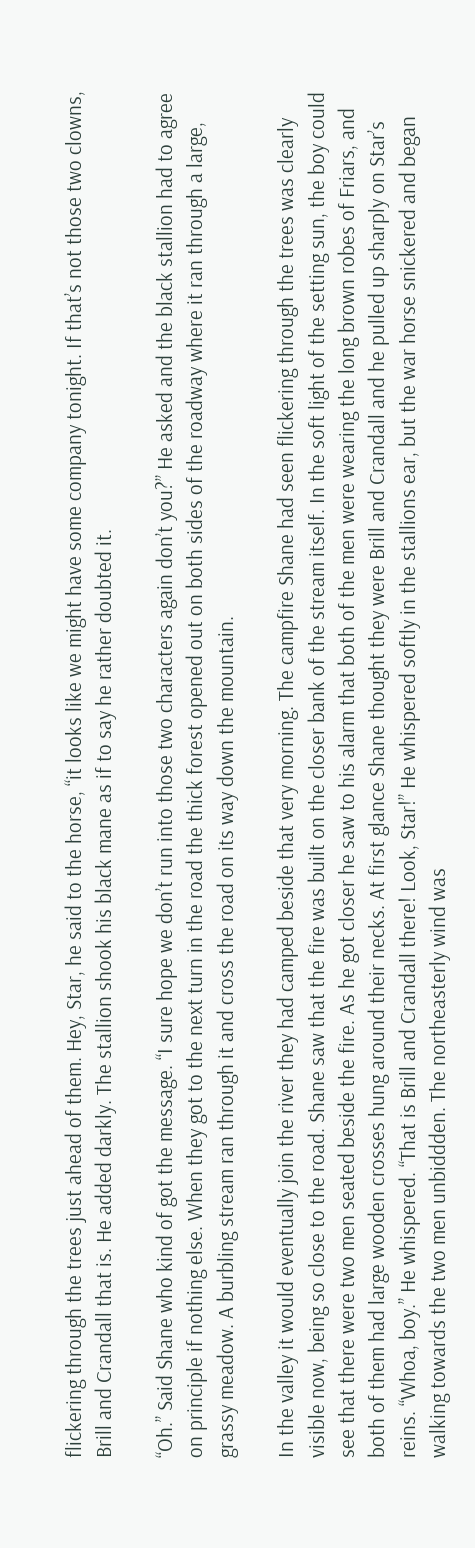flickering through the trees just ahead of them. Hey, Star, he said to the horse, “it looks like we might have some company tonight. If that’s not those two clowns, Brill and Crandall that is. He added darkly. The stallion shook his black mane as if to say he rather doubted it.

“Oh.” Said Shane who kind of got the message. “I sure hope we don’t run into those two characters again don’t you?” He asked and the black stallion had to agree on principle if nothing else. When they got to the next turn in the road the thick forest opened out on both sides of the roadway where it ran through a large, grassy meadow. A burbling stream ran through it and cross the road on its way down the mountain.

In the valley it would eventually join the river they had camped beside that very morning. The campfire Shane had seen flickering through the trees was clearly visible now, being so close to the road. Shane saw that the fire was built on the closer bank of the stream itself. In the soft light of the setting sun, the boy could see that there were two men seated beside the fire. As he got closer he saw to his alarm that both of the men were wearing the long brown robes of Friars, and both of them had large wooden crosses hung around their necks. At first glance Shane thought they were Brill and Crandall and he pulled up sharply on Star’s reins. “Whoa, boy.” He whispered. “That is Brill and Crandall there! Look, Star!” He whispered softly in the stallions ear, but the war horse snickered and began walking towards the two men unbiddden. The northeasterly wind was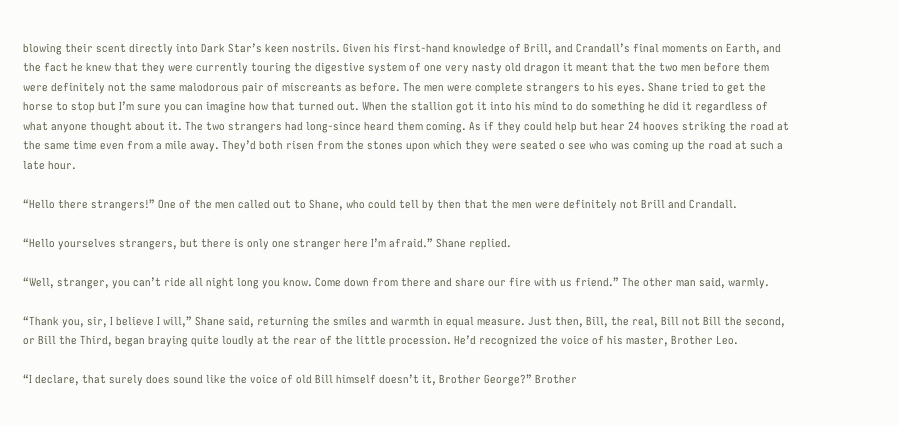blowing their scent directly into Dark Star’s keen nostrils. Given his first-hand knowledge of Brill, and Crandall’s final moments on Earth, and the fact he knew that they were currently touring the digestive system of one very nasty old dragon it meant that the two men before them were definitely not the same malodorous pair of miscreants as before. The men were complete strangers to his eyes. Shane tried to get the horse to stop but I’m sure you can imagine how that turned out. When the stallion got it into his mind to do something he did it regardless of what anyone thought about it. The two strangers had long-since heard them coming. As if they could help but hear 24 hooves striking the road at the same time even from a mile away. They’d both risen from the stones upon which they were seated o see who was coming up the road at such a late hour.

“Hello there strangers!” One of the men called out to Shane, who could tell by then that the men were definitely not Brill and Crandall.

“Hello yourselves strangers, but there is only one stranger here I’m afraid.” Shane replied.

“Well, stranger, you can’t ride all night long you know. Come down from there and share our fire with us friend.” The other man said, warmly.

“Thank you, sir, I believe I will,” Shane said, returning the smiles and warmth in equal measure. Just then, Bill, the real, Bill not Bill the second, or Bill the Third, began braying quite loudly at the rear of the little procession. He’d recognized the voice of his master, Brother Leo.

“I declare, that surely does sound like the voice of old Bill himself doesn’t it, Brother George?” Brother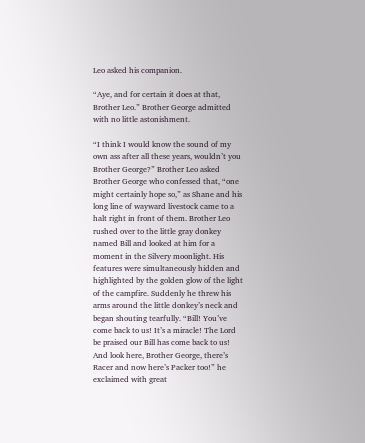Leo asked his companion.

“Aye, and for certain it does at that, Brother Leo.” Brother George admitted with no little astonishment.

“I think I would know the sound of my own ass after all these years, wouldn’t you Brother George?” Brother Leo asked Brother George who confessed that, “one might certainly hope so,” as Shane and his long line of wayward livestock came to a halt right in front of them. Brother Leo rushed over to the little gray donkey named Bill and looked at him for a moment in the Silvery moonlight. His features were simultaneously hidden and highlighted by the golden glow of the light of the campfire. Suddenly he threw his arms around the little donkey’s neck and began shouting tearfully. “Bill! You’ve come back to us! It’s a miracle! The Lord be praised our Bill has come back to us! And look here, Brother George, there’s Racer and now here’s Packer too!” he exclaimed with great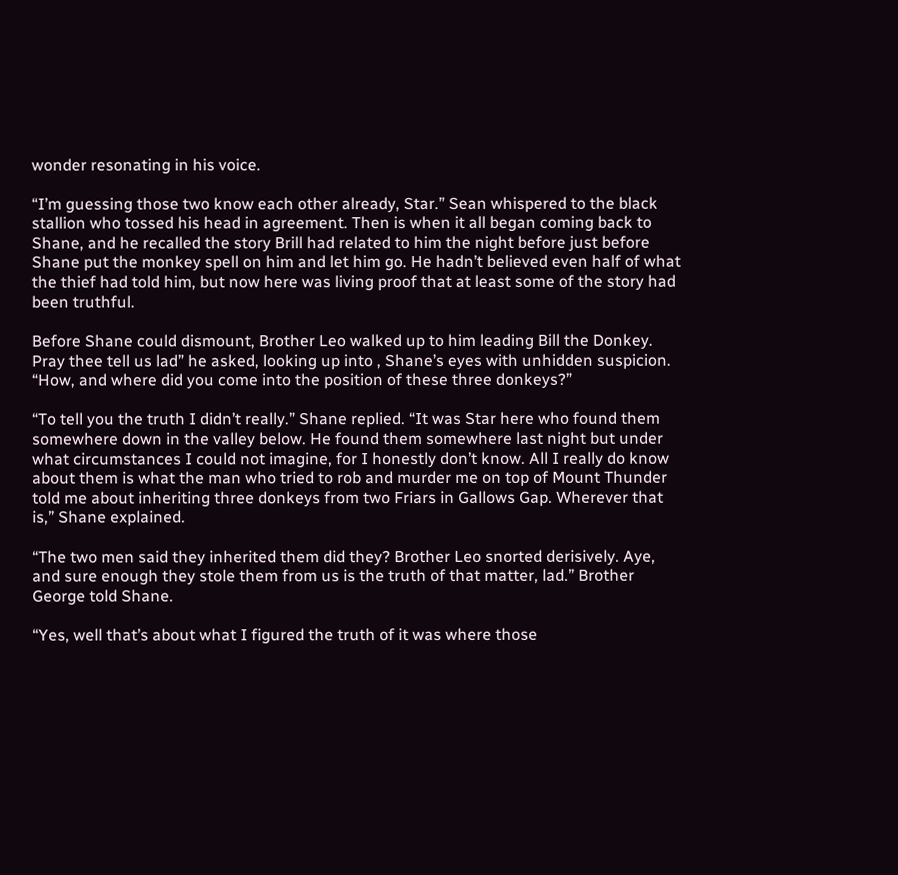wonder resonating in his voice.

“I’m guessing those two know each other already, Star.” Sean whispered to the black stallion who tossed his head in agreement. Then is when it all began coming back to Shane, and he recalled the story Brill had related to him the night before just before Shane put the monkey spell on him and let him go. He hadn’t believed even half of what the thief had told him, but now here was living proof that at least some of the story had been truthful.

Before Shane could dismount, Brother Leo walked up to him leading Bill the Donkey. Pray thee tell us lad” he asked, looking up into , Shane’s eyes with unhidden suspicion. “How, and where did you come into the position of these three donkeys?”

“To tell you the truth I didn’t really.” Shane replied. “It was Star here who found them somewhere down in the valley below. He found them somewhere last night but under what circumstances I could not imagine, for I honestly don’t know. All I really do know about them is what the man who tried to rob and murder me on top of Mount Thunder told me about inheriting three donkeys from two Friars in Gallows Gap. Wherever that is,” Shane explained.

“The two men said they inherited them did they? Brother Leo snorted derisively. Aye, and sure enough they stole them from us is the truth of that matter, lad.” Brother George told Shane.

“Yes, well that’s about what I figured the truth of it was where those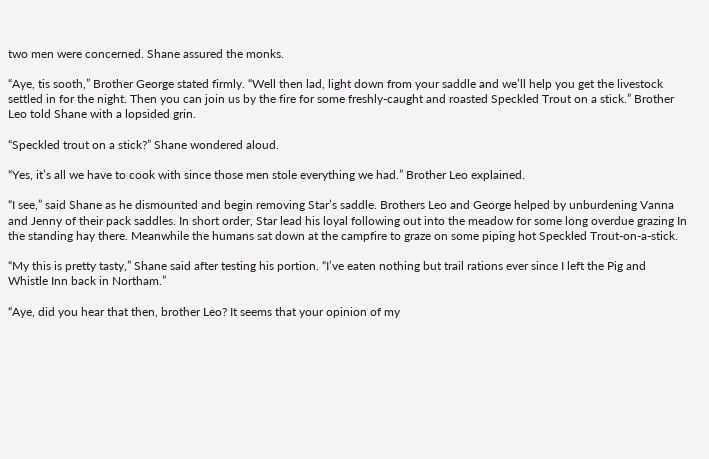two men were concerned. Shane assured the monks.

“Aye, tis sooth,” Brother George stated firmly. “Well then lad, light down from your saddle and we’ll help you get the livestock settled in for the night. Then you can join us by the fire for some freshly-caught and roasted Speckled Trout on a stick.” Brother Leo told Shane with a lopsided grin.

“Speckled trout on a stick?” Shane wondered aloud.

“Yes, it’s all we have to cook with since those men stole everything we had.” Brother Leo explained.

“I see,” said Shane as he dismounted and begin removing Star’s saddle. Brothers Leo and George helped by unburdening Vanna and Jenny of their pack saddles. In short order, Star lead his loyal following out into the meadow for some long overdue grazing In the standing hay there. Meanwhile the humans sat down at the campfire to graze on some piping hot Speckled Trout-on-a-stick.

“My this is pretty tasty,” Shane said after testing his portion. “I’ve eaten nothing but trail rations ever since I left the Pig and Whistle Inn back in Northam.”

“Aye, did you hear that then, brother Leo? It seems that your opinion of my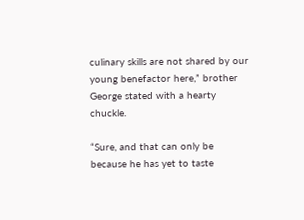culinary skills are not shared by our young benefactor here,” brother George stated with a hearty chuckle.

“Sure, and that can only be because he has yet to taste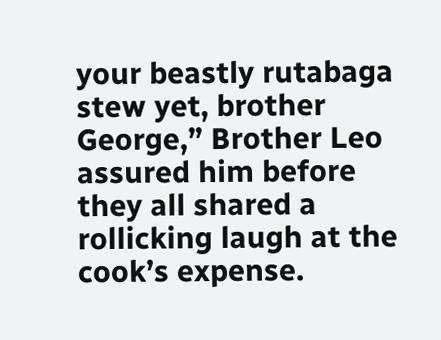your beastly rutabaga stew yet, brother George,” Brother Leo assured him before they all shared a rollicking laugh at the cook’s expense.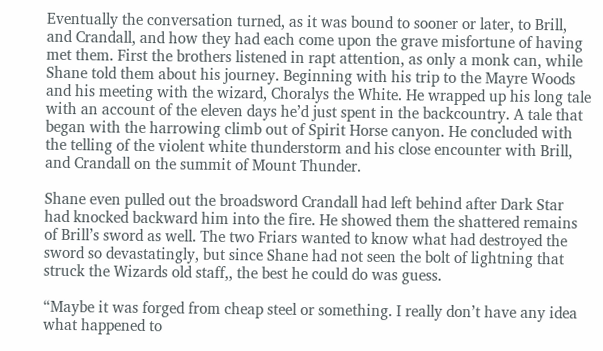Eventually the conversation turned, as it was bound to sooner or later, to Brill, and Crandall, and how they had each come upon the grave misfortune of having met them. First the brothers listened in rapt attention, as only a monk can, while Shane told them about his journey. Beginning with his trip to the Mayre Woods and his meeting with the wizard, Choralys the White. He wrapped up his long tale with an account of the eleven days he’d just spent in the backcountry. A tale that began with the harrowing climb out of Spirit Horse canyon. He concluded with the telling of the violent white thunderstorm and his close encounter with Brill, and Crandall on the summit of Mount Thunder.

Shane even pulled out the broadsword Crandall had left behind after Dark Star had knocked backward him into the fire. He showed them the shattered remains of Brill’s sword as well. The two Friars wanted to know what had destroyed the sword so devastatingly, but since Shane had not seen the bolt of lightning that struck the Wizards old staff,, the best he could do was guess.

“Maybe it was forged from cheap steel or something. I really don’t have any idea what happened to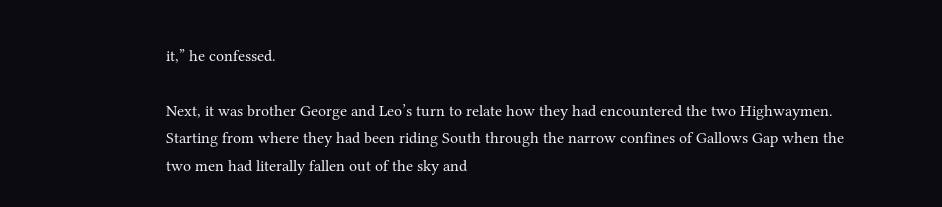it,” he confessed.

Next, it was brother George and Leo’s turn to relate how they had encountered the two Highwaymen. Starting from where they had been riding South through the narrow confines of Gallows Gap when the two men had literally fallen out of the sky and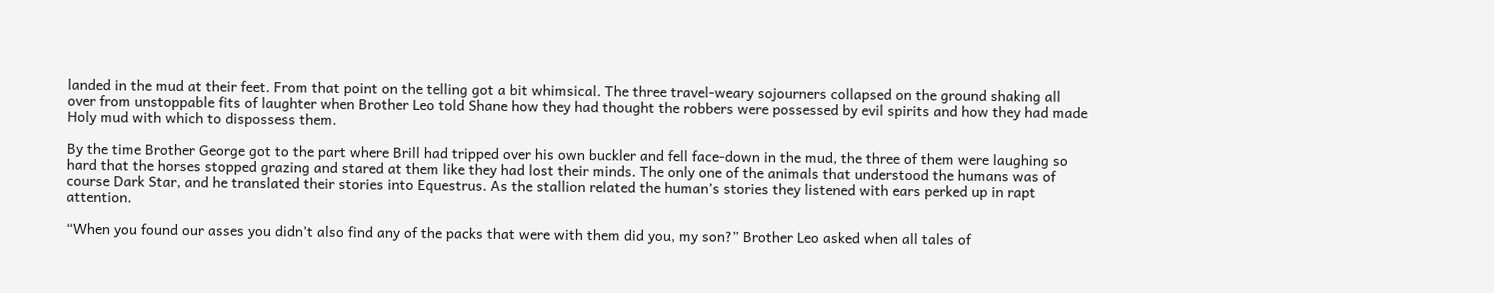landed in the mud at their feet. From that point on the telling got a bit whimsical. The three travel-weary sojourners collapsed on the ground shaking all over from unstoppable fits of laughter when Brother Leo told Shane how they had thought the robbers were possessed by evil spirits and how they had made Holy mud with which to dispossess them.

By the time Brother George got to the part where Brill had tripped over his own buckler and fell face-down in the mud, the three of them were laughing so hard that the horses stopped grazing and stared at them like they had lost their minds. The only one of the animals that understood the humans was of course Dark Star, and he translated their stories into Equestrus. As the stallion related the human’s stories they listened with ears perked up in rapt attention.

“When you found our asses you didn’t also find any of the packs that were with them did you, my son?” Brother Leo asked when all tales of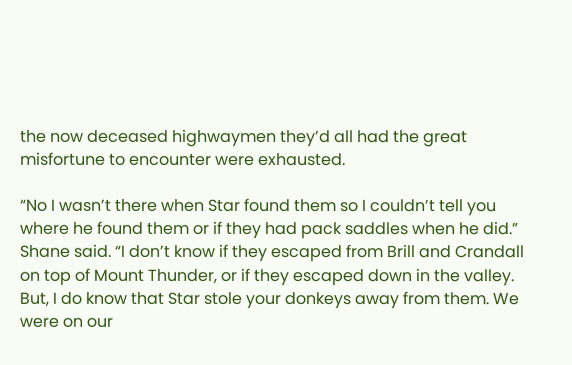the now deceased highwaymen they’d all had the great misfortune to encounter were exhausted.

“No I wasn’t there when Star found them so I couldn’t tell you where he found them or if they had pack saddles when he did.” Shane said. “I don’t know if they escaped from Brill and Crandall on top of Mount Thunder, or if they escaped down in the valley. But, I do know that Star stole your donkeys away from them. We were on our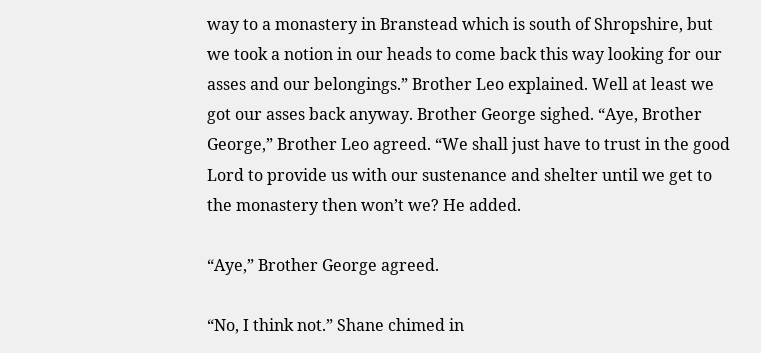way to a monastery in Branstead which is south of Shropshire, but we took a notion in our heads to come back this way looking for our asses and our belongings.” Brother Leo explained. Well at least we got our asses back anyway. Brother George sighed. “Aye, Brother George,” Brother Leo agreed. “We shall just have to trust in the good Lord to provide us with our sustenance and shelter until we get to the monastery then won’t we? He added.

“Aye,” Brother George agreed.

“No, I think not.” Shane chimed in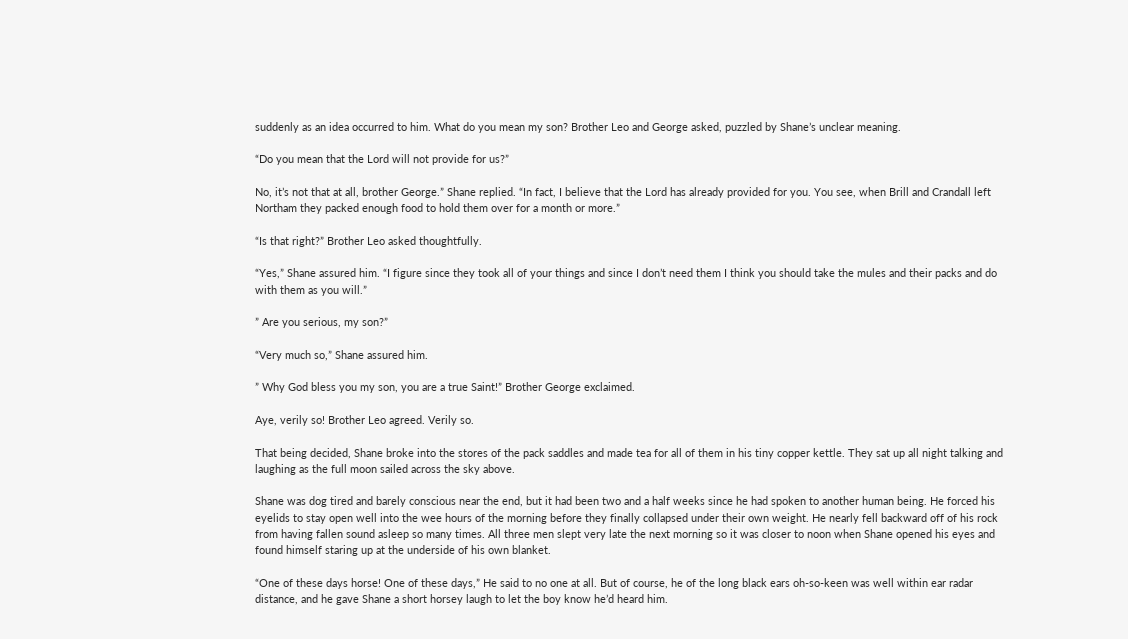suddenly as an idea occurred to him. What do you mean my son? Brother Leo and George asked, puzzled by Shane’s unclear meaning.

“Do you mean that the Lord will not provide for us?”

No, it’s not that at all, brother George.” Shane replied. “In fact, I believe that the Lord has already provided for you. You see, when Brill and Crandall left Northam they packed enough food to hold them over for a month or more.”

“Is that right?” Brother Leo asked thoughtfully.

“Yes,” Shane assured him. “I figure since they took all of your things and since I don’t need them I think you should take the mules and their packs and do with them as you will.”

” Are you serious, my son?”

“Very much so,” Shane assured him.

” Why God bless you my son, you are a true Saint!” Brother George exclaimed.

Aye, verily so! Brother Leo agreed. Verily so.

That being decided, Shane broke into the stores of the pack saddles and made tea for all of them in his tiny copper kettle. They sat up all night talking and laughing as the full moon sailed across the sky above.

Shane was dog tired and barely conscious near the end, but it had been two and a half weeks since he had spoken to another human being. He forced his eyelids to stay open well into the wee hours of the morning before they finally collapsed under their own weight. He nearly fell backward off of his rock from having fallen sound asleep so many times. All three men slept very late the next morning so it was closer to noon when Shane opened his eyes and found himself staring up at the underside of his own blanket.

“One of these days horse! One of these days,” He said to no one at all. But of course, he of the long black ears oh-so-keen was well within ear radar distance, and he gave Shane a short horsey laugh to let the boy know he’d heard him.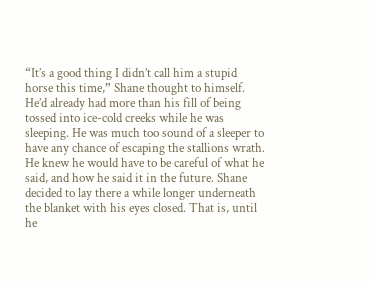“It’s a good thing I didn’t call him a stupid horse this time,” Shane thought to himself. He’d already had more than his fill of being tossed into ice-cold creeks while he was sleeping. He was much too sound of a sleeper to have any chance of escaping the stallions wrath. He knew he would have to be careful of what he said, and how he said it in the future. Shane decided to lay there a while longer underneath the blanket with his eyes closed. That is, until he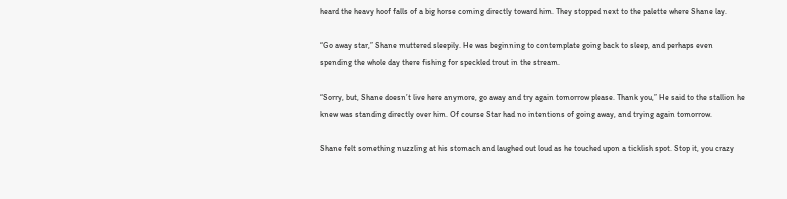heard the heavy hoof falls of a big horse coming directly toward him. They stopped next to the palette where Shane lay.

“Go away star,” Shane muttered sleepily. He was beginning to contemplate going back to sleep, and perhaps even spending the whole day there fishing for speckled trout in the stream.

“Sorry, but, Shane doesn’t live here anymore, go away and try again tomorrow please. Thank you,” He said to the stallion he knew was standing directly over him. Of course Star had no intentions of going away, and trying again tomorrow.

Shane felt something nuzzling at his stomach and laughed out loud as he touched upon a ticklish spot. Stop it, you crazy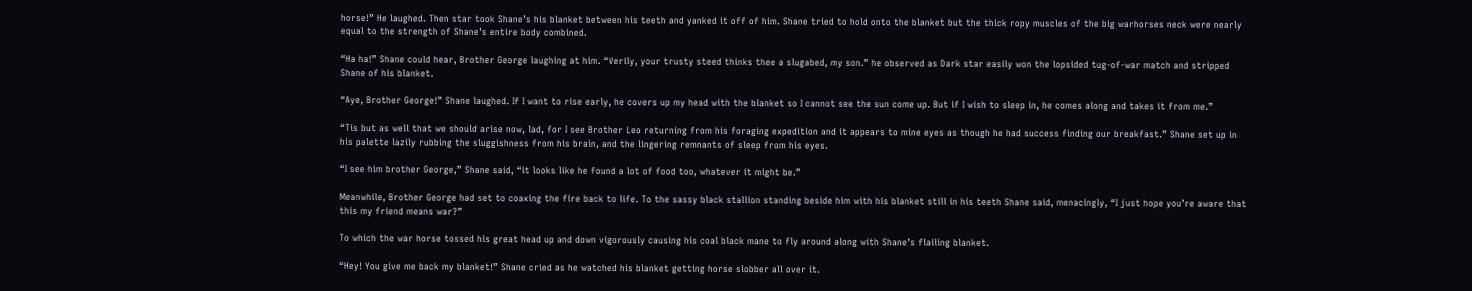horse!” He laughed. Then star took Shane’s his blanket between his teeth and yanked it off of him. Shane tried to hold onto the blanket but the thick ropy muscles of the big warhorses neck were nearly equal to the strength of Shane’s entire body combined.

“Ha ha!” Shane could hear, Brother George laughing at him. “Verily, your trusty steed thinks thee a slugabed, my son.” he observed as Dark star easily won the lopsided tug-of-war match and stripped Shane of his blanket.

“Aye, Brother George!” Shane laughed. If I want to rise early, he covers up my head with the blanket so I cannot see the sun come up. But if I wish to sleep in, he comes along and takes it from me.”

“Tis but as well that we should arise now, lad, for I see Brother Leo returning from his foraging expedition and it appears to mine eyes as though he had success finding our breakfast.” Shane set up in his palette lazily rubbing the sluggishness from his brain, and the lingering remnants of sleep from his eyes.

“I see him brother George,” Shane said, “it looks like he found a lot of food too, whatever it might be.”

Meanwhile, Brother George had set to coaxing the fire back to life. To the sassy black stallion standing beside him with his blanket still in his teeth Shane said, menacingly, “I just hope you’re aware that this my friend means war?”

To which the war horse tossed his great head up and down vigorously causing his coal black mane to fly around along with Shane’s flailing blanket.

“Hey! You give me back my blanket!” Shane cried as he watched his blanket getting horse slobber all over it.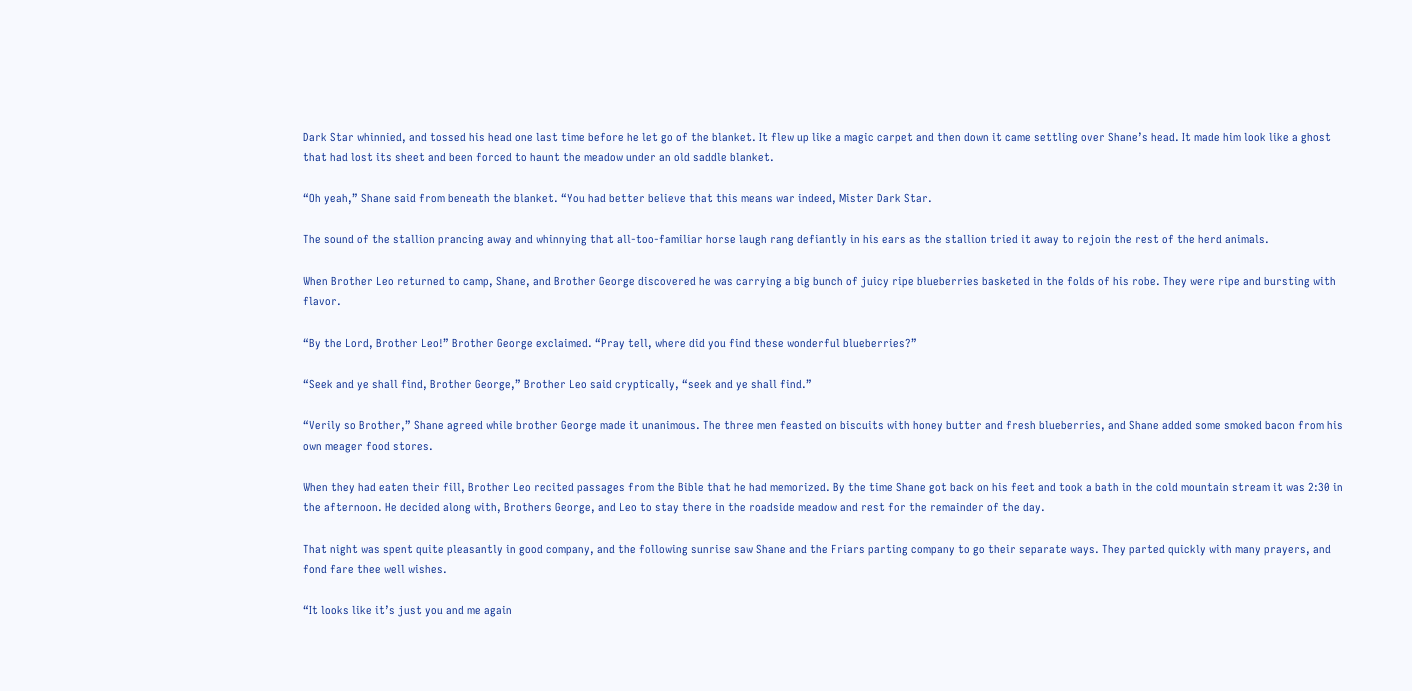Dark Star whinnied, and tossed his head one last time before he let go of the blanket. It flew up like a magic carpet and then down it came settling over Shane’s head. It made him look like a ghost that had lost its sheet and been forced to haunt the meadow under an old saddle blanket.

“Oh yeah,” Shane said from beneath the blanket. “You had better believe that this means war indeed, Mister Dark Star.

The sound of the stallion prancing away and whinnying that all-too-familiar horse laugh rang defiantly in his ears as the stallion tried it away to rejoin the rest of the herd animals.

When Brother Leo returned to camp, Shane, and Brother George discovered he was carrying a big bunch of juicy ripe blueberries basketed in the folds of his robe. They were ripe and bursting with flavor.

“By the Lord, Brother Leo!” Brother George exclaimed. “Pray tell, where did you find these wonderful blueberries?”

“Seek and ye shall find, Brother George,” Brother Leo said cryptically, “seek and ye shall find.”

“Verily so Brother,” Shane agreed while brother George made it unanimous. The three men feasted on biscuits with honey butter and fresh blueberries, and Shane added some smoked bacon from his own meager food stores.

When they had eaten their fill, Brother Leo recited passages from the Bible that he had memorized. By the time Shane got back on his feet and took a bath in the cold mountain stream it was 2:30 in the afternoon. He decided along with, Brothers George, and Leo to stay there in the roadside meadow and rest for the remainder of the day.

That night was spent quite pleasantly in good company, and the following sunrise saw Shane and the Friars parting company to go their separate ways. They parted quickly with many prayers, and fond fare thee well wishes.

“It looks like it’s just you and me again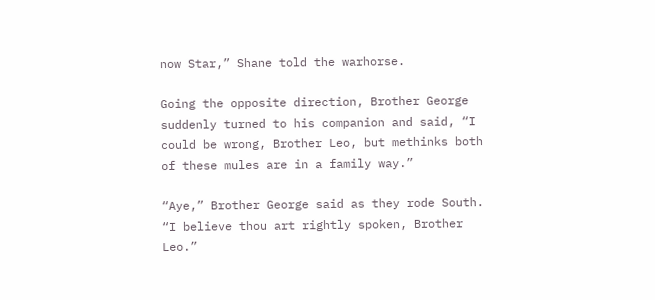now Star,” Shane told the warhorse.

Going the opposite direction, Brother George suddenly turned to his companion and said, “I could be wrong, Brother Leo, but methinks both of these mules are in a family way.”

“Aye,” Brother George said as they rode South. “I believe thou art rightly spoken, Brother Leo.”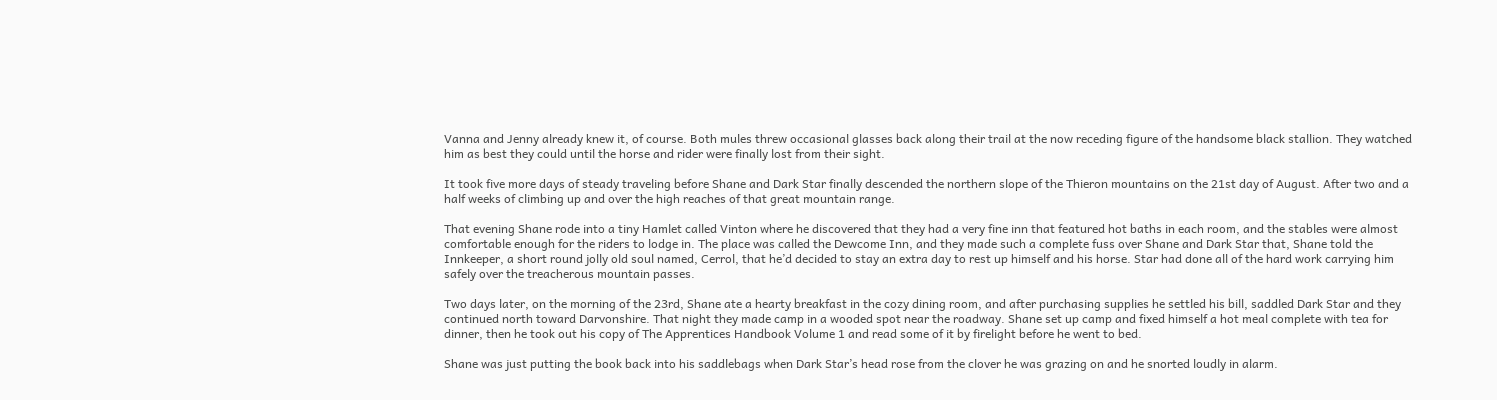Vanna and Jenny already knew it, of course. Both mules threw occasional glasses back along their trail at the now receding figure of the handsome black stallion. They watched him as best they could until the horse and rider were finally lost from their sight.

It took five more days of steady traveling before Shane and Dark Star finally descended the northern slope of the Thieron mountains on the 21st day of August. After two and a half weeks of climbing up and over the high reaches of that great mountain range.

That evening Shane rode into a tiny Hamlet called Vinton where he discovered that they had a very fine inn that featured hot baths in each room, and the stables were almost comfortable enough for the riders to lodge in. The place was called the Dewcome Inn, and they made such a complete fuss over Shane and Dark Star that, Shane told the Innkeeper, a short round jolly old soul named, Cerrol, that he’d decided to stay an extra day to rest up himself and his horse. Star had done all of the hard work carrying him safely over the treacherous mountain passes.

Two days later, on the morning of the 23rd, Shane ate a hearty breakfast in the cozy dining room, and after purchasing supplies he settled his bill, saddled Dark Star and they continued north toward Darvonshire. That night they made camp in a wooded spot near the roadway. Shane set up camp and fixed himself a hot meal complete with tea for dinner, then he took out his copy of The Apprentices Handbook Volume 1 and read some of it by firelight before he went to bed.

Shane was just putting the book back into his saddlebags when Dark Star’s head rose from the clover he was grazing on and he snorted loudly in alarm.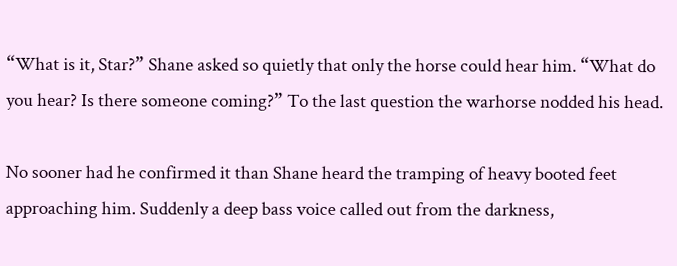“What is it, Star?” Shane asked so quietly that only the horse could hear him. “What do you hear? Is there someone coming?” To the last question the warhorse nodded his head.

No sooner had he confirmed it than Shane heard the tramping of heavy booted feet approaching him. Suddenly a deep bass voice called out from the darkness,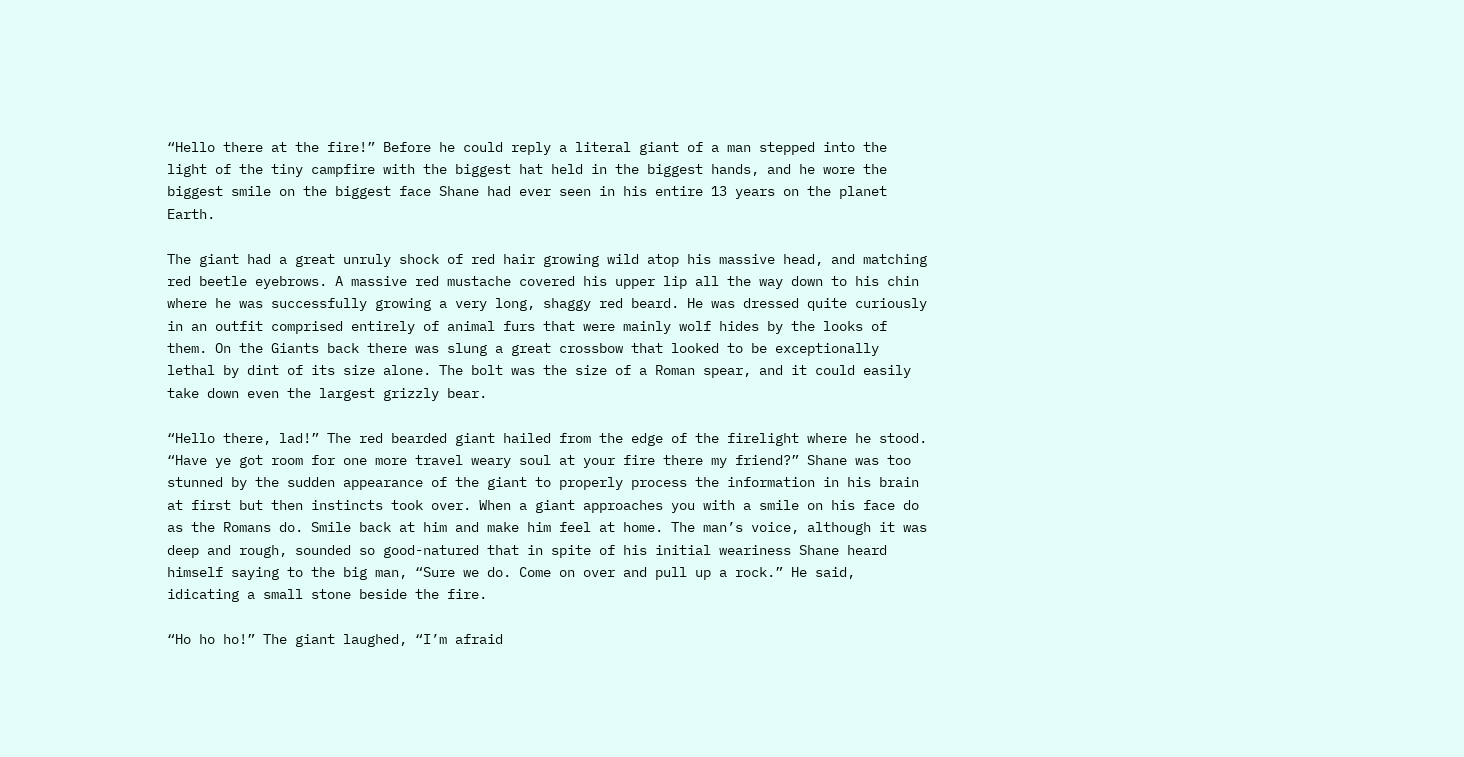“Hello there at the fire!” Before he could reply a literal giant of a man stepped into the light of the tiny campfire with the biggest hat held in the biggest hands, and he wore the biggest smile on the biggest face Shane had ever seen in his entire 13 years on the planet Earth.

The giant had a great unruly shock of red hair growing wild atop his massive head, and matching red beetle eyebrows. A massive red mustache covered his upper lip all the way down to his chin where he was successfully growing a very long, shaggy red beard. He was dressed quite curiously in an outfit comprised entirely of animal furs that were mainly wolf hides by the looks of them. On the Giants back there was slung a great crossbow that looked to be exceptionally lethal by dint of its size alone. The bolt was the size of a Roman spear, and it could easily take down even the largest grizzly bear.

“Hello there, lad!” The red bearded giant hailed from the edge of the firelight where he stood. “Have ye got room for one more travel weary soul at your fire there my friend?” Shane was too stunned by the sudden appearance of the giant to properly process the information in his brain at first but then instincts took over. When a giant approaches you with a smile on his face do as the Romans do. Smile back at him and make him feel at home. The man’s voice, although it was deep and rough, sounded so good-natured that in spite of his initial weariness Shane heard himself saying to the big man, “Sure we do. Come on over and pull up a rock.” He said, idicating a small stone beside the fire.

“Ho ho ho!” The giant laughed, “I’m afraid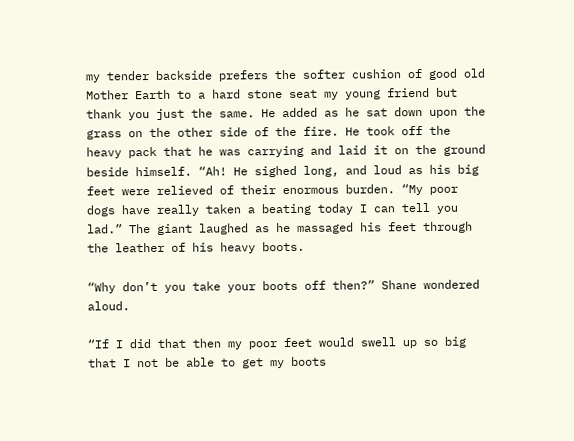my tender backside prefers the softer cushion of good old Mother Earth to a hard stone seat my young friend but thank you just the same. He added as he sat down upon the grass on the other side of the fire. He took off the heavy pack that he was carrying and laid it on the ground beside himself. “Ah! He sighed long, and loud as his big feet were relieved of their enormous burden. “My poor dogs have really taken a beating today I can tell you lad.” The giant laughed as he massaged his feet through the leather of his heavy boots.

“Why don’t you take your boots off then?” Shane wondered aloud.

“If I did that then my poor feet would swell up so big that I not be able to get my boots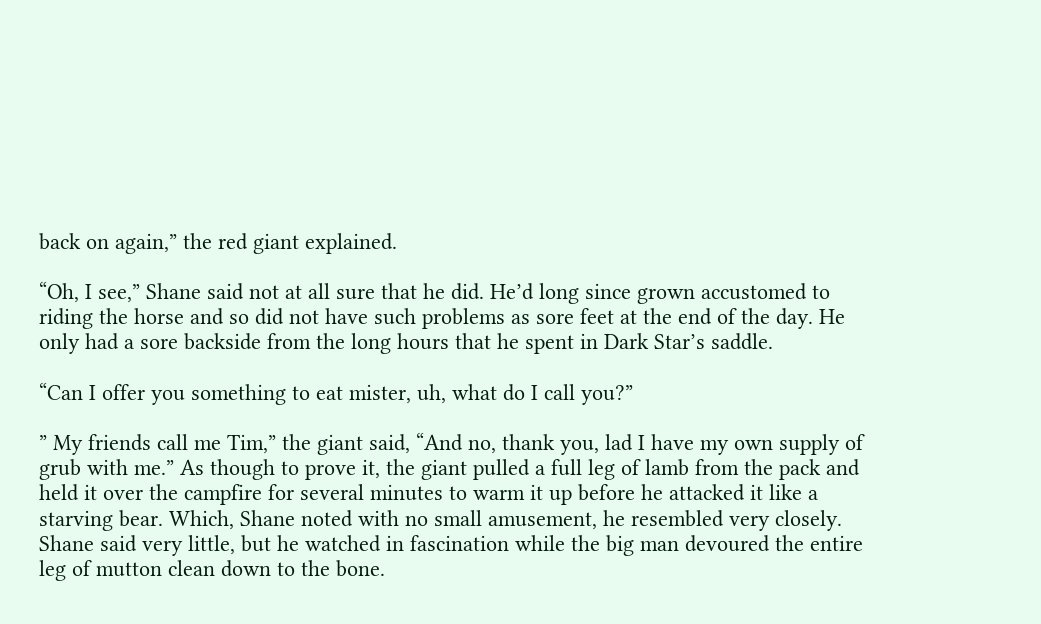back on again,” the red giant explained.

“Oh, I see,” Shane said not at all sure that he did. He’d long since grown accustomed to riding the horse and so did not have such problems as sore feet at the end of the day. He only had a sore backside from the long hours that he spent in Dark Star’s saddle.

“Can I offer you something to eat mister, uh, what do I call you?”

” My friends call me Tim,” the giant said, “And no, thank you, lad I have my own supply of grub with me.” As though to prove it, the giant pulled a full leg of lamb from the pack and held it over the campfire for several minutes to warm it up before he attacked it like a starving bear. Which, Shane noted with no small amusement, he resembled very closely. Shane said very little, but he watched in fascination while the big man devoured the entire leg of mutton clean down to the bone.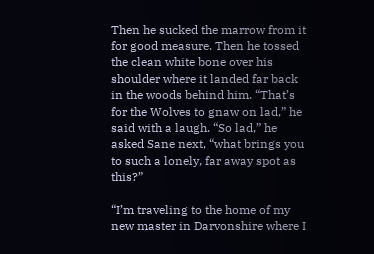Then he sucked the marrow from it for good measure. Then he tossed the clean white bone over his shoulder where it landed far back in the woods behind him. “That’s for the Wolves to gnaw on lad,” he said with a laugh. “So lad,” he asked Sane next, “what brings you to such a lonely, far away spot as this?”

“I’m traveling to the home of my new master in Darvonshire where I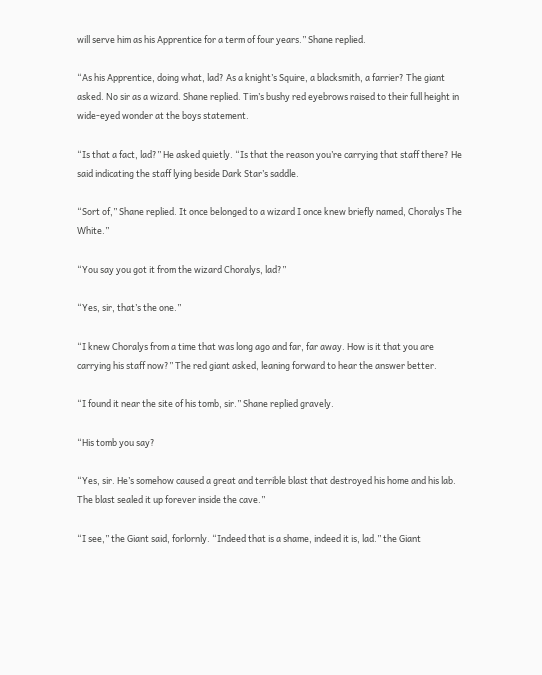will serve him as his Apprentice for a term of four years.” Shane replied.

“As his Apprentice, doing what, lad? As a knight’s Squire, a blacksmith, a farrier? The giant asked. No sir as a wizard. Shane replied. Tim’s bushy red eyebrows raised to their full height in wide-eyed wonder at the boys statement.

“Is that a fact, lad?” He asked quietly. “Is that the reason you’re carrying that staff there? He said indicating the staff lying beside Dark Star’s saddle.

“Sort of,” Shane replied. It once belonged to a wizard I once knew briefly named, Choralys The White.”

“You say you got it from the wizard Choralys, lad?”

“Yes, sir, that’s the one.”

“I knew Choralys from a time that was long ago and far, far away. How is it that you are carrying his staff now?” The red giant asked, leaning forward to hear the answer better.

“I found it near the site of his tomb, sir.” Shane replied gravely.

“His tomb you say?

“Yes, sir. He’s somehow caused a great and terrible blast that destroyed his home and his lab. The blast sealed it up forever inside the cave.”

“I see,” the Giant said, forlornly. “Indeed that is a shame, indeed it is, lad.” the Giant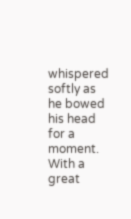whispered softly as he bowed his head for a moment. With a great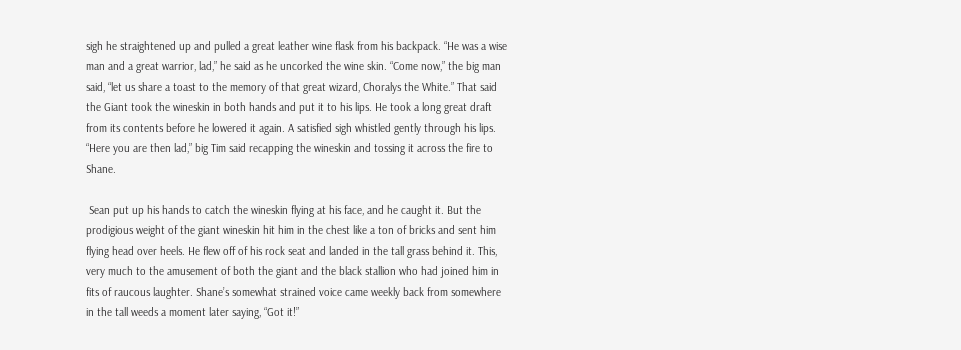sigh he straightened up and pulled a great leather wine flask from his backpack. “He was a wise man and a great warrior, lad,” he said as he uncorked the wine skin. “Come now,” the big man said, “let us share a toast to the memory of that great wizard, Choralys the White.” That said the Giant took the wineskin in both hands and put it to his lips. He took a long great draft from its contents before he lowered it again. A satisfied sigh whistled gently through his lips. “Here you are then lad,” big Tim said recapping the wineskin and tossing it across the fire to Shane.

 Sean put up his hands to catch the wineskin flying at his face, and he caught it. But the prodigious weight of the giant wineskin hit him in the chest like a ton of bricks and sent him flying head over heels. He flew off of his rock seat and landed in the tall grass behind it. This, very much to the amusement of both the giant and the black stallion who had joined him in fits of raucous laughter. Shane’s somewhat strained voice came weekly back from somewhere in the tall weeds a moment later saying, “Got it!”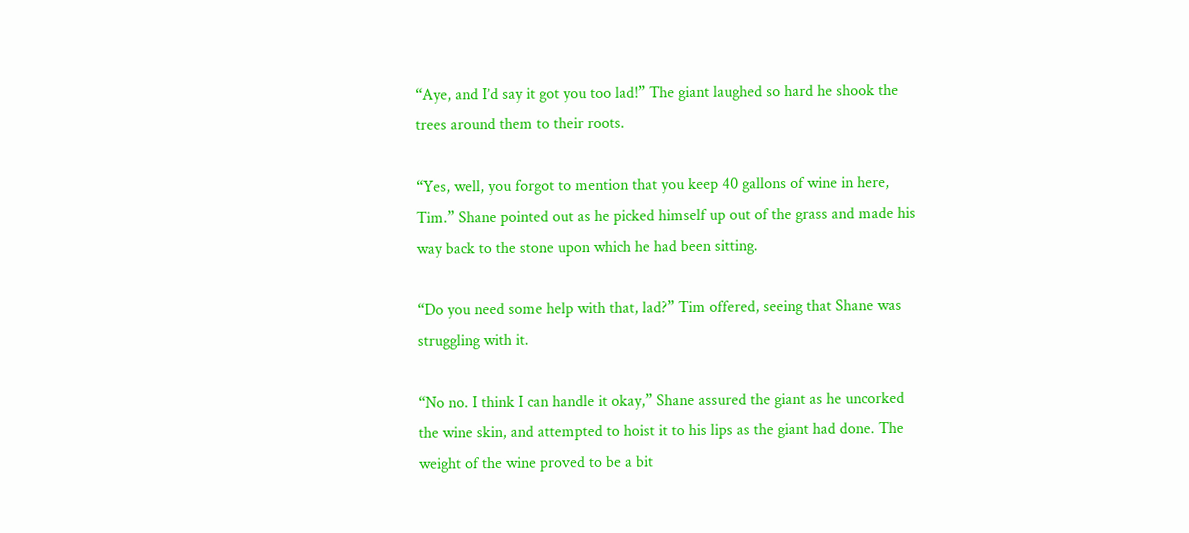“Aye, and I’d say it got you too lad!” The giant laughed so hard he shook the trees around them to their roots.

“Yes, well, you forgot to mention that you keep 40 gallons of wine in here, Tim.” Shane pointed out as he picked himself up out of the grass and made his way back to the stone upon which he had been sitting.

“Do you need some help with that, lad?” Tim offered, seeing that Shane was struggling with it.

“No no. I think I can handle it okay,” Shane assured the giant as he uncorked the wine skin, and attempted to hoist it to his lips as the giant had done. The weight of the wine proved to be a bit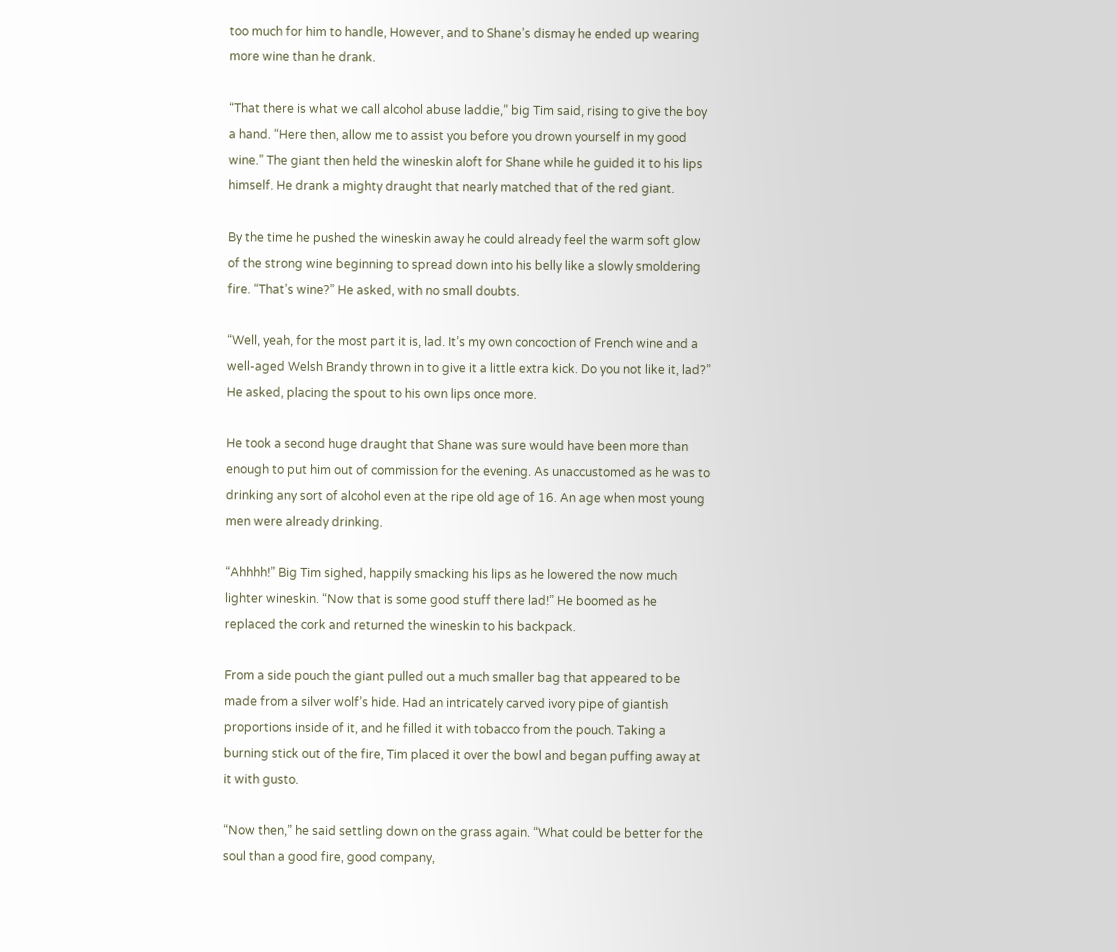too much for him to handle, However, and to Shane’s dismay he ended up wearing more wine than he drank.

“That there is what we call alcohol abuse laddie,” big Tim said, rising to give the boy a hand. “Here then, allow me to assist you before you drown yourself in my good wine.” The giant then held the wineskin aloft for Shane while he guided it to his lips himself. He drank a mighty draught that nearly matched that of the red giant.

By the time he pushed the wineskin away he could already feel the warm soft glow of the strong wine beginning to spread down into his belly like a slowly smoldering fire. “That’s wine?” He asked, with no small doubts.

“Well, yeah, for the most part it is, lad. It’s my own concoction of French wine and a well-aged Welsh Brandy thrown in to give it a little extra kick. Do you not like it, lad?” He asked, placing the spout to his own lips once more.

He took a second huge draught that Shane was sure would have been more than enough to put him out of commission for the evening. As unaccustomed as he was to drinking any sort of alcohol even at the ripe old age of 16. An age when most young men were already drinking.

“Ahhhh!” Big Tim sighed, happily smacking his lips as he lowered the now much lighter wineskin. “Now that is some good stuff there lad!” He boomed as he replaced the cork and returned the wineskin to his backpack.

From a side pouch the giant pulled out a much smaller bag that appeared to be made from a silver wolf’s hide. Had an intricately carved ivory pipe of giantish proportions inside of it, and he filled it with tobacco from the pouch. Taking a burning stick out of the fire, Tim placed it over the bowl and began puffing away at it with gusto.

“Now then,” he said settling down on the grass again. “What could be better for the soul than a good fire, good company,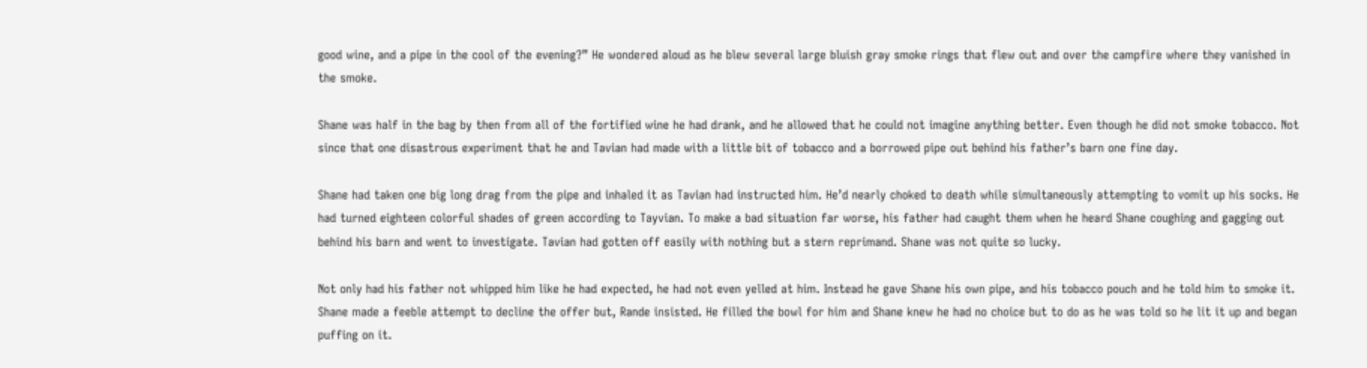good wine, and a pipe in the cool of the evening?” He wondered aloud as he blew several large bluish gray smoke rings that flew out and over the campfire where they vanished in the smoke.

Shane was half in the bag by then from all of the fortified wine he had drank, and he allowed that he could not imagine anything better. Even though he did not smoke tobacco. Not since that one disastrous experiment that he and Tavian had made with a little bit of tobacco and a borrowed pipe out behind his father’s barn one fine day.

Shane had taken one big long drag from the pipe and inhaled it as Tavian had instructed him. He’d nearly choked to death while simultaneously attempting to vomit up his socks. He had turned eighteen colorful shades of green according to Tayvian. To make a bad situation far worse, his father had caught them when he heard Shane coughing and gagging out behind his barn and went to investigate. Tavian had gotten off easily with nothing but a stern reprimand. Shane was not quite so lucky.

Not only had his father not whipped him like he had expected, he had not even yelled at him. Instead he gave Shane his own pipe, and his tobacco pouch and he told him to smoke it. Shane made a feeble attempt to decline the offer but, Rande insisted. He filled the bowl for him and Shane knew he had no choice but to do as he was told so he lit it up and began puffing on it.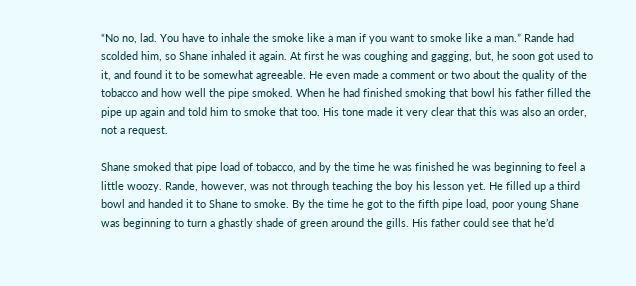“No no, lad. You have to inhale the smoke like a man if you want to smoke like a man.” Rande had scolded him, so Shane inhaled it again. At first he was coughing and gagging, but, he soon got used to it, and found it to be somewhat agreeable. He even made a comment or two about the quality of the tobacco and how well the pipe smoked. When he had finished smoking that bowl his father filled the pipe up again and told him to smoke that too. His tone made it very clear that this was also an order, not a request.

Shane smoked that pipe load of tobacco, and by the time he was finished he was beginning to feel a little woozy. Rande, however, was not through teaching the boy his lesson yet. He filled up a third bowl and handed it to Shane to smoke. By the time he got to the fifth pipe load, poor young Shane was beginning to turn a ghastly shade of green around the gills. His father could see that he’d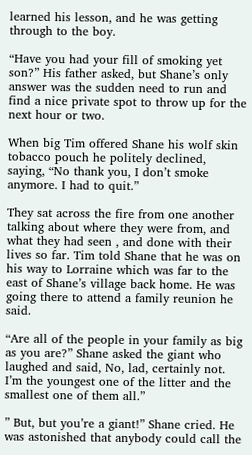learned his lesson, and he was getting through to the boy.

“Have you had your fill of smoking yet son?” His father asked, but Shane’s only answer was the sudden need to run and find a nice private spot to throw up for the next hour or two.

When big Tim offered Shane his wolf skin tobacco pouch he politely declined, saying, “No thank you, I don’t smoke anymore. I had to quit.”

They sat across the fire from one another talking about where they were from, and what they had seen , and done with their lives so far. Tim told Shane that he was on his way to Lorraine which was far to the east of Shane’s village back home. He was going there to attend a family reunion he said.

“Are all of the people in your family as big as you are?” Shane asked the giant who laughed and said, No, lad, certainly not. I’m the youngest one of the litter and the smallest one of them all.”

” But, but you’re a giant!” Shane cried. He was astonished that anybody could call the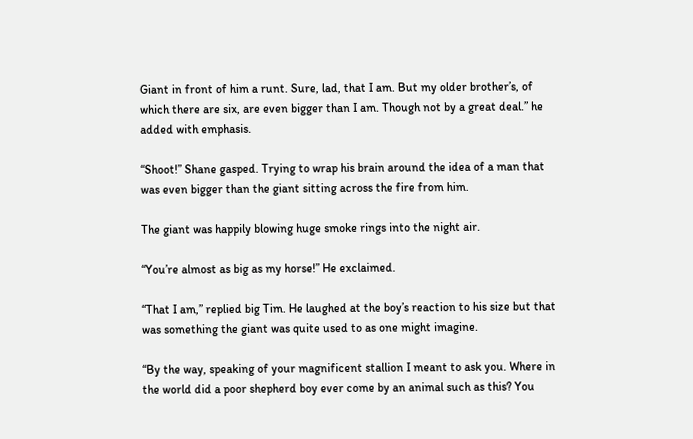Giant in front of him a runt. Sure, lad, that I am. But my older brother’s, of which there are six, are even bigger than I am. Though not by a great deal.” he added with emphasis.

“Shoot!” Shane gasped. Trying to wrap his brain around the idea of a man that was even bigger than the giant sitting across the fire from him.

The giant was happily blowing huge smoke rings into the night air.

“You’re almost as big as my horse!” He exclaimed.

“That I am,” replied big Tim. He laughed at the boy’s reaction to his size but that was something the giant was quite used to as one might imagine.

“By the way, speaking of your magnificent stallion I meant to ask you. Where in the world did a poor shepherd boy ever come by an animal such as this? You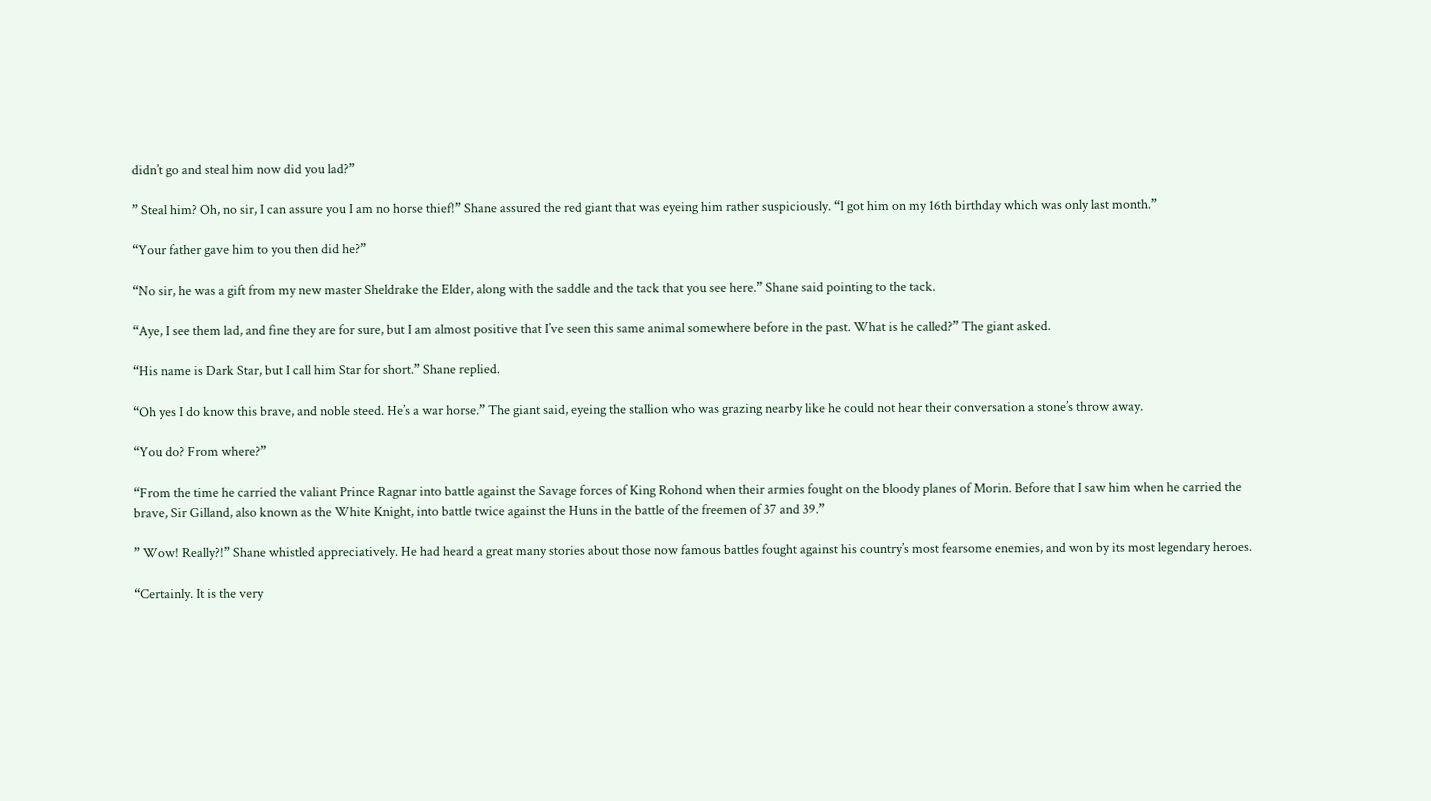didn’t go and steal him now did you lad?”

” Steal him? Oh, no sir, I can assure you I am no horse thief!” Shane assured the red giant that was eyeing him rather suspiciously. “I got him on my 16th birthday which was only last month.”

“Your father gave him to you then did he?”

“No sir, he was a gift from my new master Sheldrake the Elder, along with the saddle and the tack that you see here.” Shane said pointing to the tack.

“Aye, I see them lad, and fine they are for sure, but I am almost positive that I’ve seen this same animal somewhere before in the past. What is he called?” The giant asked.

“His name is Dark Star, but I call him Star for short.” Shane replied.

“Oh yes I do know this brave, and noble steed. He’s a war horse.” The giant said, eyeing the stallion who was grazing nearby like he could not hear their conversation a stone’s throw away.

“You do? From where?”

“From the time he carried the valiant Prince Ragnar into battle against the Savage forces of King Rohond when their armies fought on the bloody planes of Morin. Before that I saw him when he carried the brave, Sir Gilland, also known as the White Knight, into battle twice against the Huns in the battle of the freemen of 37 and 39.”

” Wow! Really?!” Shane whistled appreciatively. He had heard a great many stories about those now famous battles fought against his country’s most fearsome enemies, and won by its most legendary heroes.

“Certainly. It is the very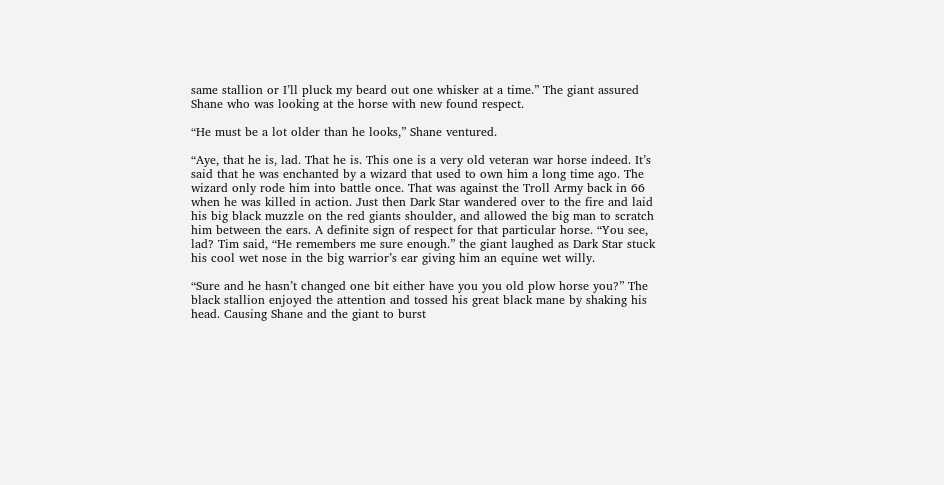same stallion or I’ll pluck my beard out one whisker at a time.” The giant assured Shane who was looking at the horse with new found respect.

“He must be a lot older than he looks,” Shane ventured.

“Aye, that he is, lad. That he is. This one is a very old veteran war horse indeed. It’s said that he was enchanted by a wizard that used to own him a long time ago. The wizard only rode him into battle once. That was against the Troll Army back in 66 when he was killed in action. Just then Dark Star wandered over to the fire and laid his big black muzzle on the red giants shoulder, and allowed the big man to scratch him between the ears. A definite sign of respect for that particular horse. “You see, lad? Tim said, “He remembers me sure enough.” the giant laughed as Dark Star stuck his cool wet nose in the big warrior’s ear giving him an equine wet willy.

“Sure and he hasn’t changed one bit either have you you old plow horse you?” The black stallion enjoyed the attention and tossed his great black mane by shaking his head. Causing Shane and the giant to burst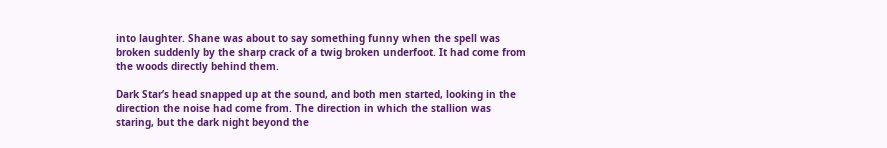into laughter. Shane was about to say something funny when the spell was broken suddenly by the sharp crack of a twig broken underfoot. It had come from the woods directly behind them.

Dark Star’s head snapped up at the sound, and both men started, looking in the direction the noise had come from. The direction in which the stallion was staring, but the dark night beyond the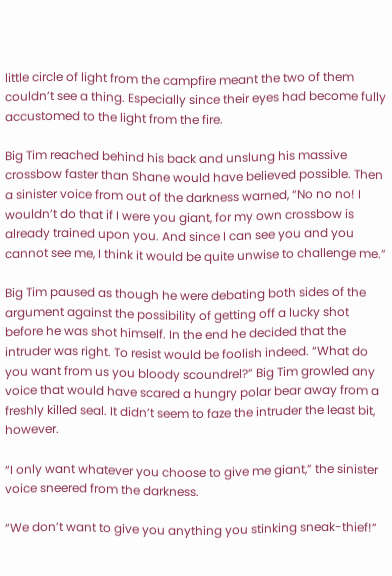little circle of light from the campfire meant the two of them couldn’t see a thing. Especially since their eyes had become fully accustomed to the light from the fire.

Big Tim reached behind his back and unslung his massive crossbow faster than Shane would have believed possible. Then a sinister voice from out of the darkness warned, “No no no! I wouldn’t do that if I were you giant, for my own crossbow is already trained upon you. And since I can see you and you cannot see me, I think it would be quite unwise to challenge me.”

Big Tim paused as though he were debating both sides of the argument against the possibility of getting off a lucky shot before he was shot himself. In the end he decided that the intruder was right. To resist would be foolish indeed. “What do you want from us you bloody scoundrel?” Big Tim growled any voice that would have scared a hungry polar bear away from a freshly killed seal. It didn’t seem to faze the intruder the least bit, however.

“I only want whatever you choose to give me giant,” the sinister voice sneered from the darkness.

“We don’t want to give you anything you stinking sneak-thief!”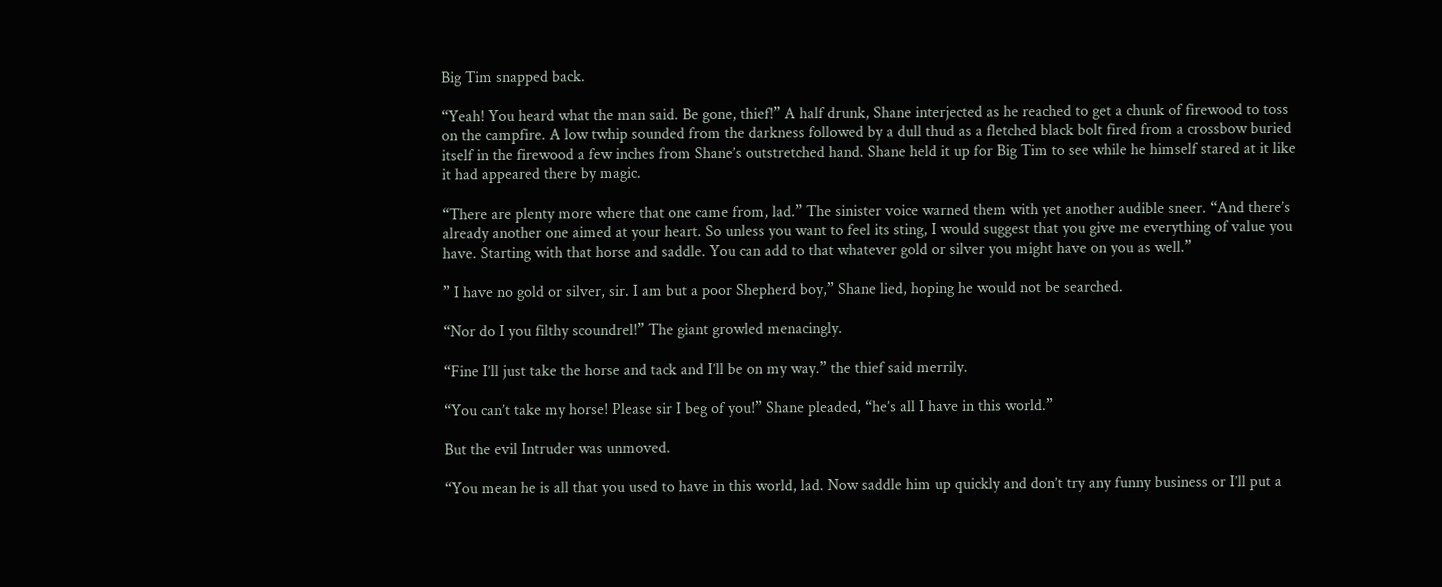Big Tim snapped back.

“Yeah! You heard what the man said. Be gone, thief!” A half drunk, Shane interjected as he reached to get a chunk of firewood to toss on the campfire. A low twhip sounded from the darkness followed by a dull thud as a fletched black bolt fired from a crossbow buried itself in the firewood a few inches from Shane’s outstretched hand. Shane held it up for Big Tim to see while he himself stared at it like it had appeared there by magic.

“There are plenty more where that one came from, lad.” The sinister voice warned them with yet another audible sneer. “And there’s already another one aimed at your heart. So unless you want to feel its sting, I would suggest that you give me everything of value you have. Starting with that horse and saddle. You can add to that whatever gold or silver you might have on you as well.”

” I have no gold or silver, sir. I am but a poor Shepherd boy,” Shane lied, hoping he would not be searched.

“Nor do I you filthy scoundrel!” The giant growled menacingly.

“Fine I’ll just take the horse and tack and I’ll be on my way.” the thief said merrily.

“You can’t take my horse! Please sir I beg of you!” Shane pleaded, “he’s all I have in this world.”

But the evil Intruder was unmoved.

“You mean he is all that you used to have in this world, lad. Now saddle him up quickly and don’t try any funny business or I’ll put a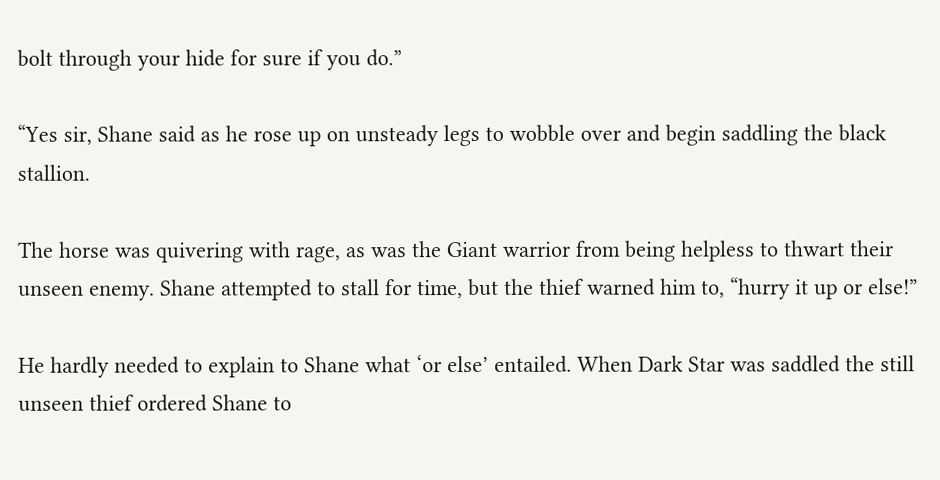bolt through your hide for sure if you do.”

“Yes sir, Shane said as he rose up on unsteady legs to wobble over and begin saddling the black stallion.

The horse was quivering with rage, as was the Giant warrior from being helpless to thwart their unseen enemy. Shane attempted to stall for time, but the thief warned him to, “hurry it up or else!”

He hardly needed to explain to Shane what ‘or else’ entailed. When Dark Star was saddled the still unseen thief ordered Shane to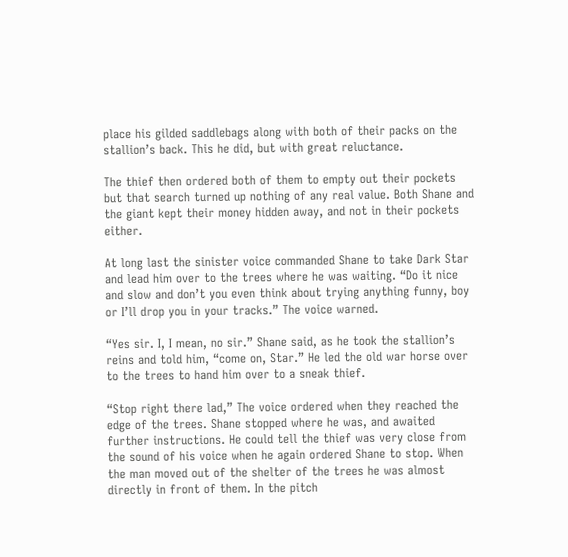place his gilded saddlebags along with both of their packs on the stallion’s back. This he did, but with great reluctance.

The thief then ordered both of them to empty out their pockets but that search turned up nothing of any real value. Both Shane and the giant kept their money hidden away, and not in their pockets either.

At long last the sinister voice commanded Shane to take Dark Star and lead him over to the trees where he was waiting. “Do it nice and slow and don’t you even think about trying anything funny, boy or I’ll drop you in your tracks.” The voice warned.

“Yes sir. I, I mean, no sir.” Shane said, as he took the stallion’s reins and told him, “come on, Star.” He led the old war horse over to the trees to hand him over to a sneak thief.

“Stop right there lad,” The voice ordered when they reached the edge of the trees. Shane stopped where he was, and awaited further instructions. He could tell the thief was very close from the sound of his voice when he again ordered Shane to stop. When the man moved out of the shelter of the trees he was almost directly in front of them. In the pitch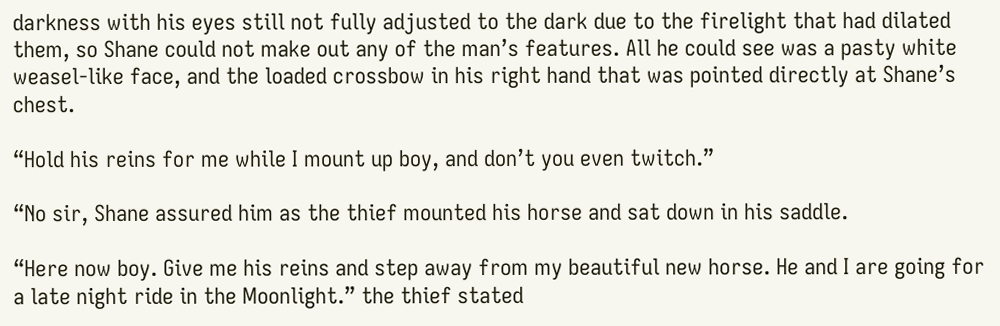darkness with his eyes still not fully adjusted to the dark due to the firelight that had dilated them, so Shane could not make out any of the man’s features. All he could see was a pasty white weasel-like face, and the loaded crossbow in his right hand that was pointed directly at Shane’s chest.

“Hold his reins for me while I mount up boy, and don’t you even twitch.”

“No sir, Shane assured him as the thief mounted his horse and sat down in his saddle.

“Here now boy. Give me his reins and step away from my beautiful new horse. He and I are going for a late night ride in the Moonlight.” the thief stated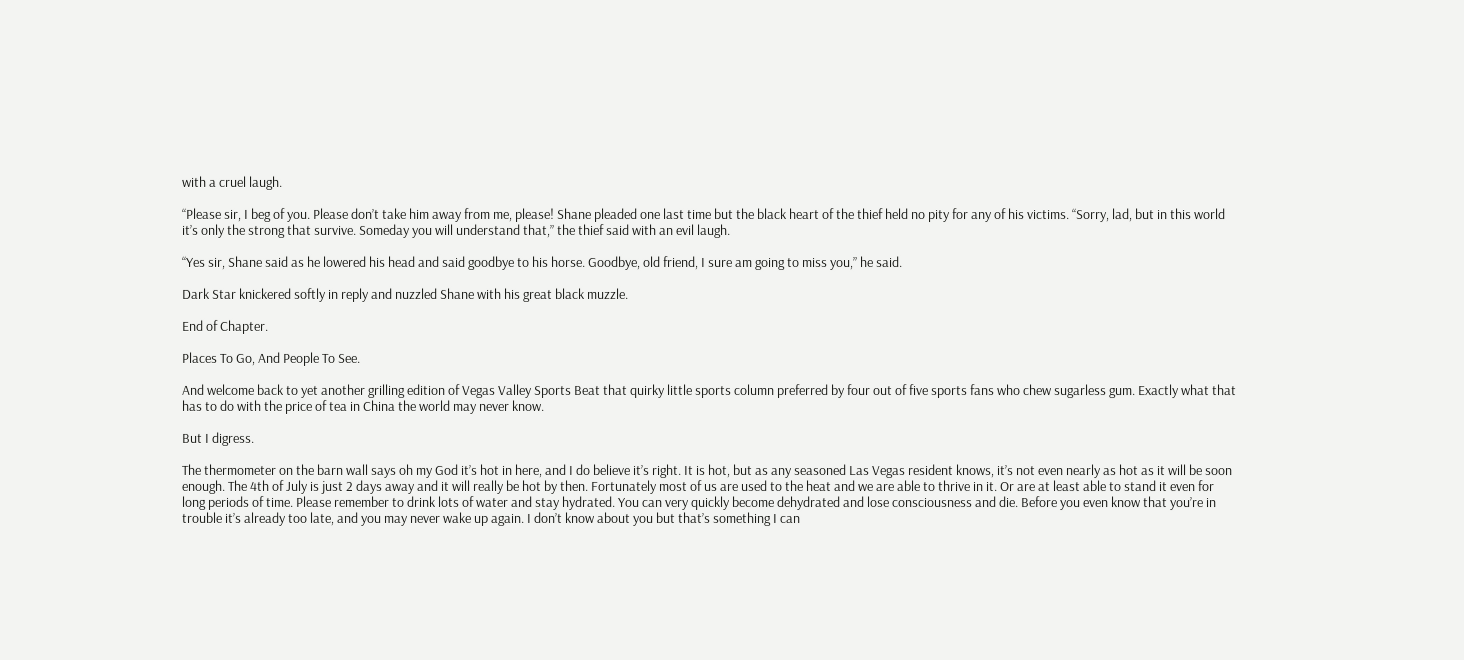with a cruel laugh.

“Please sir, I beg of you. Please don’t take him away from me, please! Shane pleaded one last time but the black heart of the thief held no pity for any of his victims. “Sorry, lad, but in this world it’s only the strong that survive. Someday you will understand that,” the thief said with an evil laugh.

“Yes sir, Shane said as he lowered his head and said goodbye to his horse. Goodbye, old friend, I sure am going to miss you,” he said.

Dark Star knickered softly in reply and nuzzled Shane with his great black muzzle.

End of Chapter.

Places To Go, And People To See.

And welcome back to yet another grilling edition of Vegas Valley Sports Beat that quirky little sports column preferred by four out of five sports fans who chew sugarless gum. Exactly what that has to do with the price of tea in China the world may never know.

But I digress.

The thermometer on the barn wall says oh my God it’s hot in here, and I do believe it’s right. It is hot, but as any seasoned Las Vegas resident knows, it’s not even nearly as hot as it will be soon enough. The 4th of July is just 2 days away and it will really be hot by then. Fortunately most of us are used to the heat and we are able to thrive in it. Or are at least able to stand it even for long periods of time. Please remember to drink lots of water and stay hydrated. You can very quickly become dehydrated and lose consciousness and die. Before you even know that you’re in trouble it’s already too late, and you may never wake up again. I don’t know about you but that’s something I can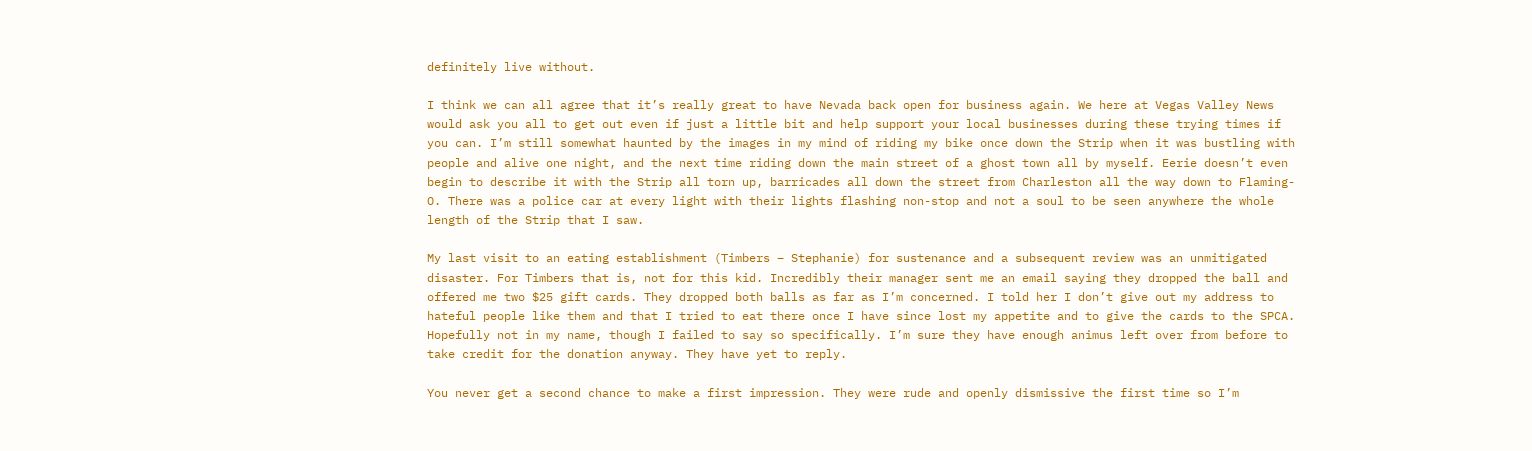definitely live without.

I think we can all agree that it’s really great to have Nevada back open for business again. We here at Vegas Valley News would ask you all to get out even if just a little bit and help support your local businesses during these trying times if you can. I’m still somewhat haunted by the images in my mind of riding my bike once down the Strip when it was bustling with people and alive one night, and the next time riding down the main street of a ghost town all by myself. Eerie doesn’t even begin to describe it with the Strip all torn up, barricades all down the street from Charleston all the way down to Flaming-O. There was a police car at every light with their lights flashing non-stop and not a soul to be seen anywhere the whole length of the Strip that I saw.

My last visit to an eating establishment (Timbers – Stephanie) for sustenance and a subsequent review was an unmitigated disaster. For Timbers that is, not for this kid. Incredibly their manager sent me an email saying they dropped the ball and offered me two $25 gift cards. They dropped both balls as far as I’m concerned. I told her I don’t give out my address to hateful people like them and that I tried to eat there once I have since lost my appetite and to give the cards to the SPCA. Hopefully not in my name, though I failed to say so specifically. I’m sure they have enough animus left over from before to take credit for the donation anyway. They have yet to reply.

You never get a second chance to make a first impression. They were rude and openly dismissive the first time so I’m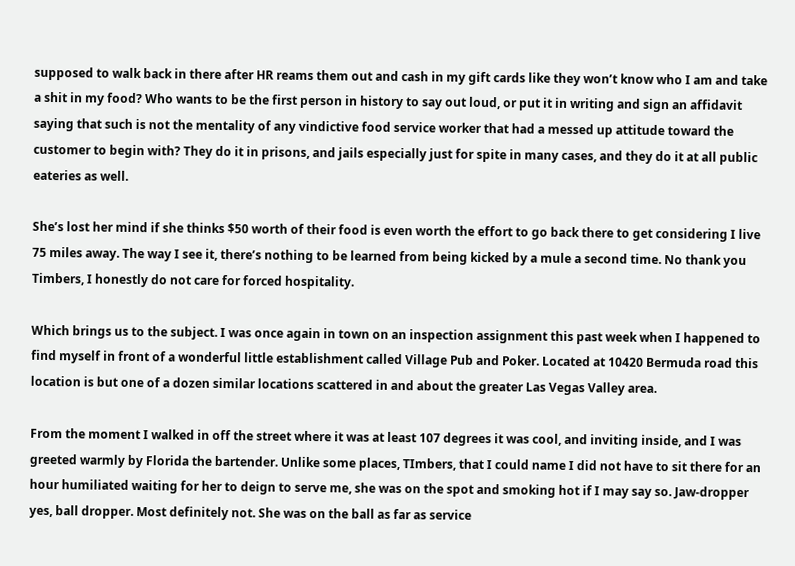supposed to walk back in there after HR reams them out and cash in my gift cards like they won’t know who I am and take a shit in my food? Who wants to be the first person in history to say out loud, or put it in writing and sign an affidavit saying that such is not the mentality of any vindictive food service worker that had a messed up attitude toward the customer to begin with? They do it in prisons, and jails especially just for spite in many cases, and they do it at all public eateries as well.

She’s lost her mind if she thinks $50 worth of their food is even worth the effort to go back there to get considering I live 75 miles away. The way I see it, there’s nothing to be learned from being kicked by a mule a second time. No thank you Timbers, I honestly do not care for forced hospitality.

Which brings us to the subject. I was once again in town on an inspection assignment this past week when I happened to find myself in front of a wonderful little establishment called Village Pub and Poker. Located at 10420 Bermuda road this location is but one of a dozen similar locations scattered in and about the greater Las Vegas Valley area.

From the moment I walked in off the street where it was at least 107 degrees it was cool, and inviting inside, and I was greeted warmly by Florida the bartender. Unlike some places, TImbers, that I could name I did not have to sit there for an hour humiliated waiting for her to deign to serve me, she was on the spot and smoking hot if I may say so. Jaw-dropper yes, ball dropper. Most definitely not. She was on the ball as far as service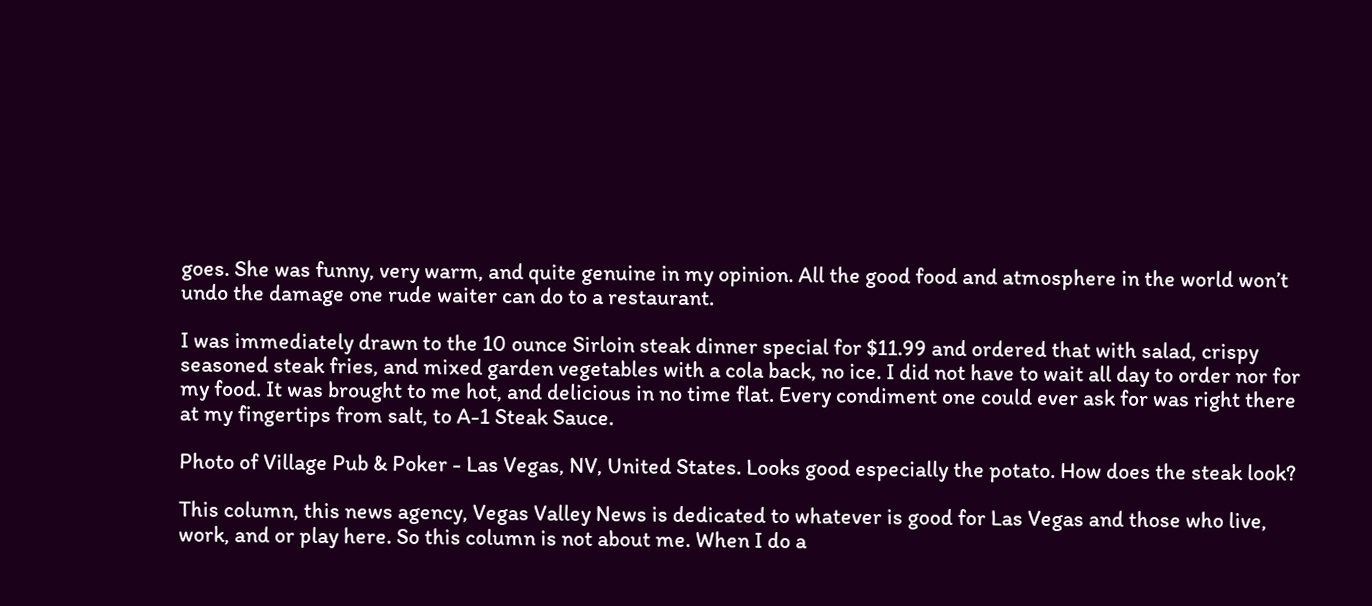goes. She was funny, very warm, and quite genuine in my opinion. All the good food and atmosphere in the world won’t undo the damage one rude waiter can do to a restaurant.

I was immediately drawn to the 10 ounce Sirloin steak dinner special for $11.99 and ordered that with salad, crispy seasoned steak fries, and mixed garden vegetables with a cola back, no ice. I did not have to wait all day to order nor for my food. It was brought to me hot, and delicious in no time flat. Every condiment one could ever ask for was right there at my fingertips from salt, to A-1 Steak Sauce.

Photo of Village Pub & Poker - Las Vegas, NV, United States. Looks good especially the potato. How does the steak look?

This column, this news agency, Vegas Valley News is dedicated to whatever is good for Las Vegas and those who live, work, and or play here. So this column is not about me. When I do a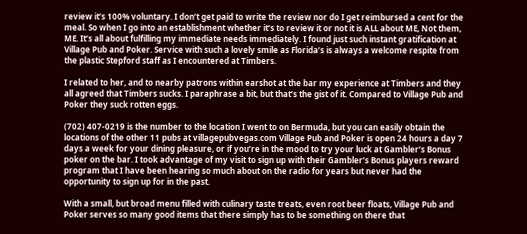review it’s 100% voluntary. I don’t get paid to write the review nor do I get reimbursed a cent for the meal. So when I go into an establishment whether it’s to review it or not it is ALL about ME, Not them, ME. It’s all about fulfilling my immediate needs immediately. I found just such instant gratification at Village Pub and Poker. Service with such a lovely smile as Florida’s is always a welcome respite from the plastic Stepford staff as I encountered at Timbers.

I related to her, and to nearby patrons within earshot at the bar my experience at Timbers and they all agreed that Timbers sucks. I paraphrase a bit, but that’s the gist of it. Compared to Village Pub and Poker they suck rotten eggs.

(702) 407-0219 is the number to the location I went to on Bermuda, but you can easily obtain the locations of the other 11 pubs at villagepubvegas.com Village Pub and Poker is open 24 hours a day 7 days a week for your dining pleasure, or if you’re in the mood to try your luck at Gambler’s Bonus poker on the bar. I took advantage of my visit to sign up with their Gambler’s Bonus players reward program that I have been hearing so much about on the radio for years but never had the opportunity to sign up for in the past.

With a small, but broad menu filled with culinary taste treats, even root beer floats, Village Pub and Poker serves so many good items that there simply has to be something on there that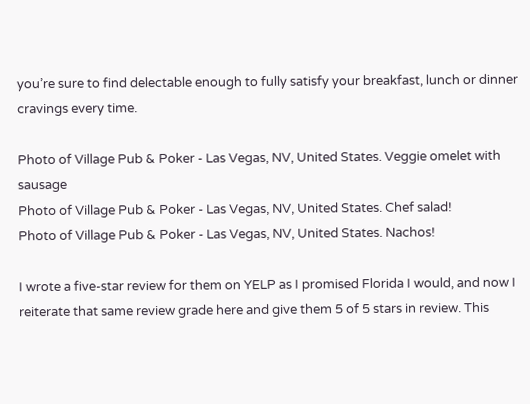you’re sure to find delectable enough to fully satisfy your breakfast, lunch or dinner cravings every time.

Photo of Village Pub & Poker - Las Vegas, NV, United States. Veggie omelet with sausage
Photo of Village Pub & Poker - Las Vegas, NV, United States. Chef salad!
Photo of Village Pub & Poker - Las Vegas, NV, United States. Nachos!

I wrote a five-star review for them on YELP as I promised Florida I would, and now I reiterate that same review grade here and give them 5 of 5 stars in review. This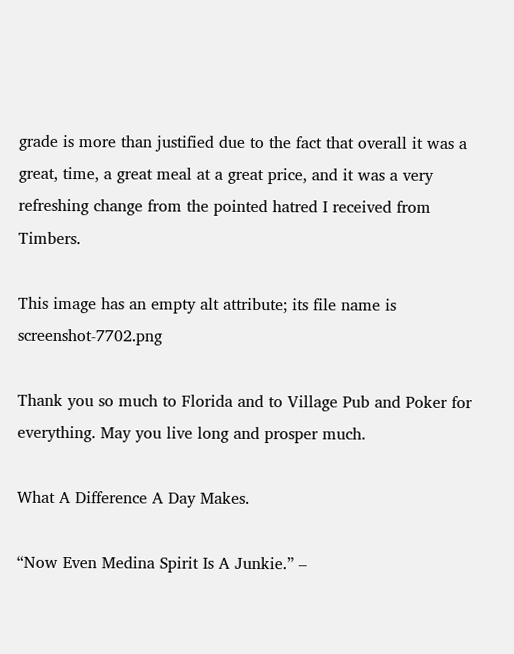grade is more than justified due to the fact that overall it was a great, time, a great meal at a great price, and it was a very refreshing change from the pointed hatred I received from Timbers.

This image has an empty alt attribute; its file name is screenshot-7702.png

Thank you so much to Florida and to Village Pub and Poker for everything. May you live long and prosper much.

What A Difference A Day Makes.

“Now Even Medina Spirit Is A Junkie.” –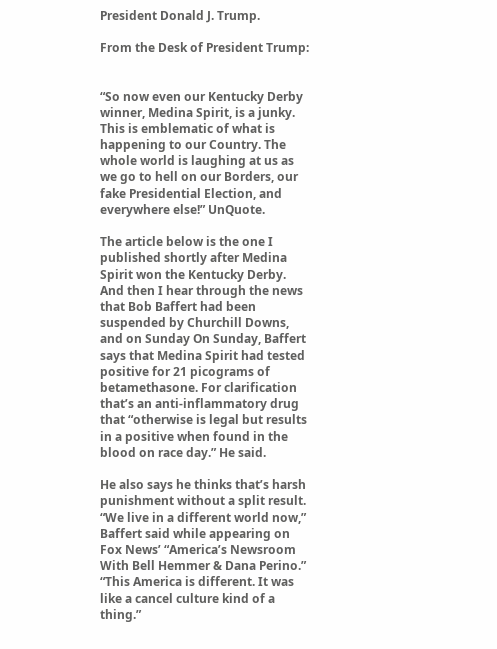President Donald J. Trump.

From the Desk of President Trump:


“So now even our Kentucky Derby winner, Medina Spirit, is a junky. This is emblematic of what is happening to our Country. The whole world is laughing at us as we go to hell on our Borders, our fake Presidential Election, and everywhere else!” UnQuote.

The article below is the one I published shortly after Medina Spirit won the Kentucky Derby. And then I hear through the news that Bob Baffert had been suspended by Churchill Downs, and on Sunday On Sunday, Baffert says that Medina Spirit had tested positive for 21 picograms of betamethasone. For clarification that’s an anti-inflammatory drug that “otherwise is legal but results in a positive when found in the blood on race day.” He said.

He also says he thinks that’s harsh punishment without a split result. “We live in a different world now,” Baffert said while appearing on Fox News’ “America’s Newsroom With Bell Hemmer & Dana Perino.” “This America is different. It was like a cancel culture kind of a thing.”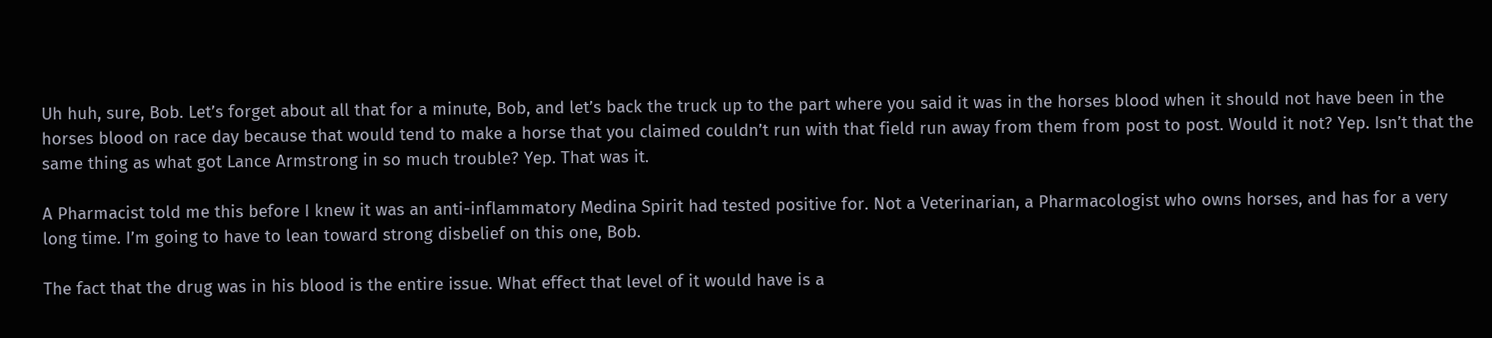Uh huh, sure, Bob. Let’s forget about all that for a minute, Bob, and let’s back the truck up to the part where you said it was in the horses blood when it should not have been in the horses blood on race day because that would tend to make a horse that you claimed couldn’t run with that field run away from them from post to post. Would it not? Yep. Isn’t that the same thing as what got Lance Armstrong in so much trouble? Yep. That was it.

A Pharmacist told me this before I knew it was an anti-inflammatory Medina Spirit had tested positive for. Not a Veterinarian, a Pharmacologist who owns horses, and has for a very long time. I’m going to have to lean toward strong disbelief on this one, Bob.

The fact that the drug was in his blood is the entire issue. What effect that level of it would have is a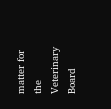matter for the Veterinary Board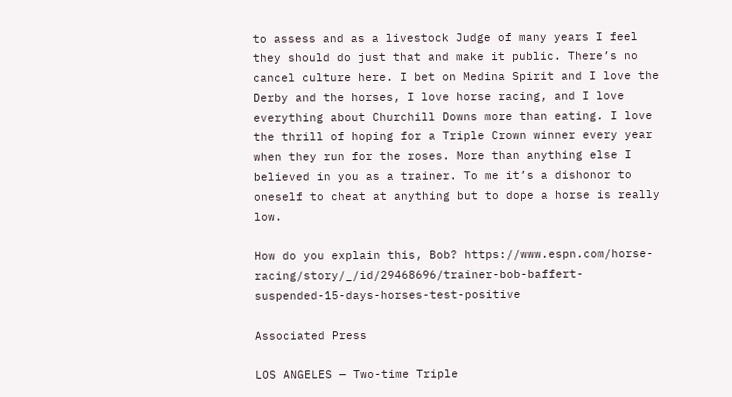to assess and as a livestock Judge of many years I feel they should do just that and make it public. There’s no cancel culture here. I bet on Medina Spirit and I love the Derby and the horses, I love horse racing, and I love everything about Churchill Downs more than eating. I love the thrill of hoping for a Triple Crown winner every year when they run for the roses. More than anything else I believed in you as a trainer. To me it’s a dishonor to oneself to cheat at anything but to dope a horse is really low.

How do you explain this, Bob? https://www.espn.com/horse-racing/story/_/id/29468696/trainer-bob-baffert-suspended-15-days-horses-test-positive

Associated Press

LOS ANGELES — Two-time Triple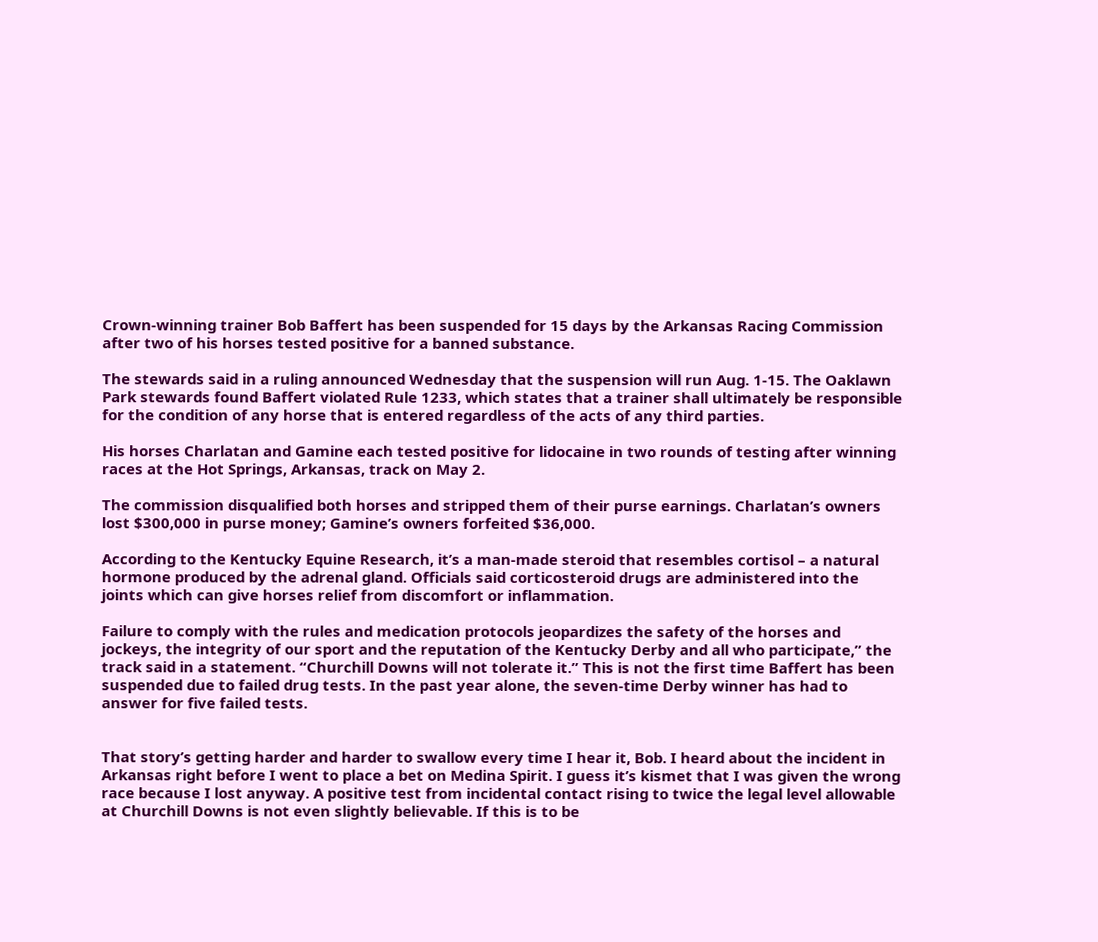Crown-winning trainer Bob Baffert has been suspended for 15 days by the Arkansas Racing Commission after two of his horses tested positive for a banned substance.

The stewards said in a ruling announced Wednesday that the suspension will run Aug. 1-15. The Oaklawn Park stewards found Baffert violated Rule 1233, which states that a trainer shall ultimately be responsible for the condition of any horse that is entered regardless of the acts of any third parties.

His horses Charlatan and Gamine each tested positive for lidocaine in two rounds of testing after winning races at the Hot Springs, Arkansas, track on May 2.

The commission disqualified both horses and stripped them of their purse earnings. Charlatan’s owners lost $300,000 in purse money; Gamine’s owners forfeited $36,000.

According to the Kentucky Equine Research, it’s a man-made steroid that resembles cortisol – a natural hormone produced by the adrenal gland. Officials said corticosteroid drugs are administered into the joints which can give horses relief from discomfort or inflammation.

Failure to comply with the rules and medication protocols jeopardizes the safety of the horses and jockeys, the integrity of our sport and the reputation of the Kentucky Derby and all who participate,” the track said in a statement. “Churchill Downs will not tolerate it.” This is not the first time Baffert has been suspended due to failed drug tests. In the past year alone, the seven-time Derby winner has had to answer for five failed tests.


That story’s getting harder and harder to swallow every time I hear it, Bob. I heard about the incident in Arkansas right before I went to place a bet on Medina Spirit. I guess it’s kismet that I was given the wrong race because I lost anyway. A positive test from incidental contact rising to twice the legal level allowable at Churchill Downs is not even slightly believable. If this is to be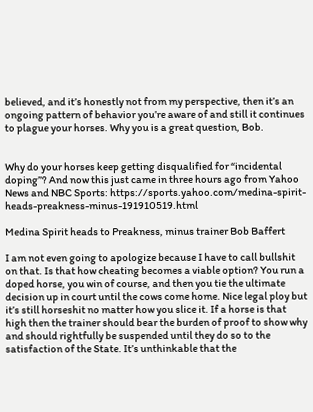believed, and it’s honestly not from my perspective, then it’s an ongoing pattern of behavior you’re aware of and still it continues to plague your horses. Why you is a great question, Bob.


Why do your horses keep getting disqualified for “incidental doping”? And now this just came in three hours ago from Yahoo News and NBC Sports: https://sports.yahoo.com/medina-spirit-heads-preakness-minus-191910519.html

Medina Spirit heads to Preakness, minus trainer Bob Baffert

I am not even going to apologize because I have to call bullshit on that. Is that how cheating becomes a viable option? You run a doped horse, you win of course, and then you tie the ultimate decision up in court until the cows come home. Nice legal ploy but it’s still horseshit no matter how you slice it. If a horse is that high then the trainer should bear the burden of proof to show why and should rightfully be suspended until they do so to the satisfaction of the State. It’s unthinkable that the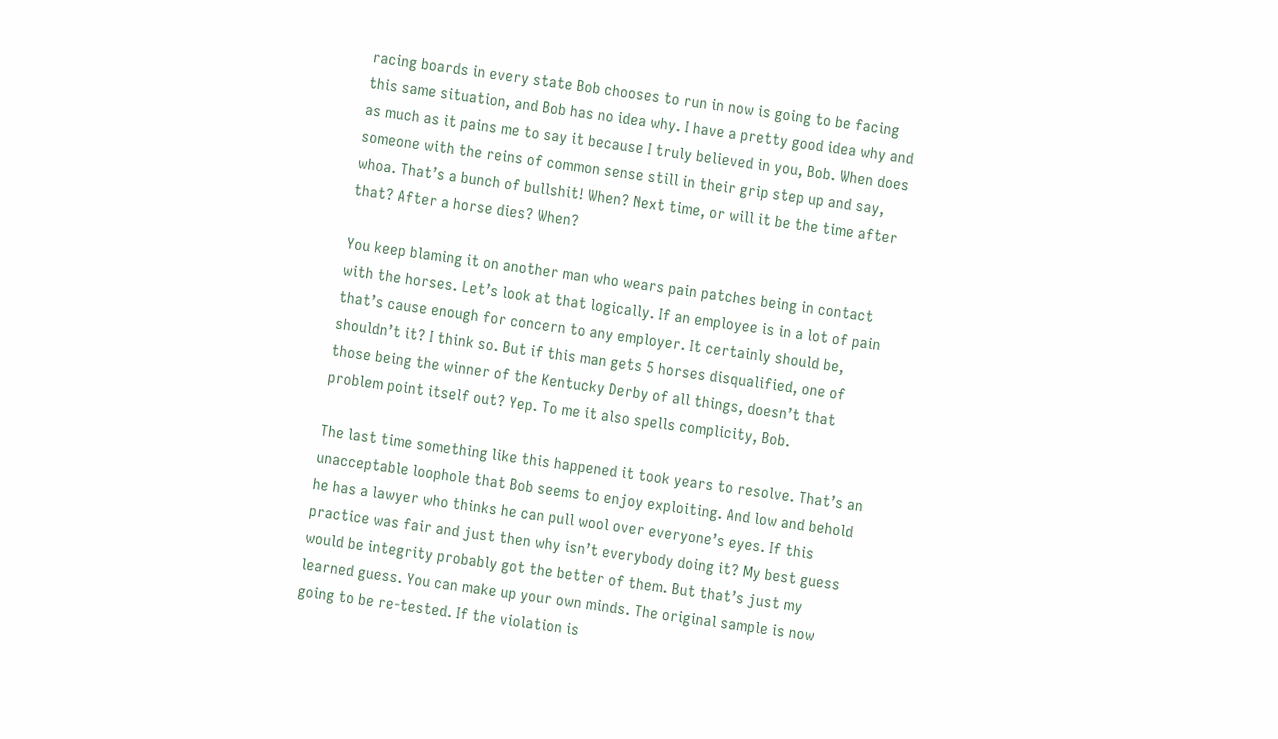racing boards in every state Bob chooses to run in now is going to be facing this same situation, and Bob has no idea why. I have a pretty good idea why and as much as it pains me to say it because I truly believed in you, Bob. When does someone with the reins of common sense still in their grip step up and say, whoa. That’s a bunch of bullshit! When? Next time, or will it be the time after that? After a horse dies? When?

You keep blaming it on another man who wears pain patches being in contact with the horses. Let’s look at that logically. If an employee is in a lot of pain that’s cause enough for concern to any employer. It certainly should be, shouldn’t it? I think so. But if this man gets 5 horses disqualified, one of those being the winner of the Kentucky Derby of all things, doesn’t that problem point itself out? Yep. To me it also spells complicity, Bob.

The last time something like this happened it took years to resolve. That’s an unacceptable loophole that Bob seems to enjoy exploiting. And low and behold he has a lawyer who thinks he can pull wool over everyone’s eyes. If this practice was fair and just then why isn’t everybody doing it? My best guess would be integrity probably got the better of them. But that’s just my learned guess. You can make up your own minds. The original sample is now going to be re-tested. If the violation is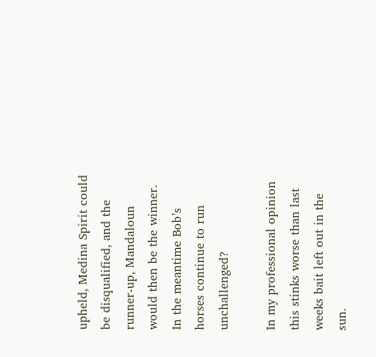upheld, Medina Spirit could be disqualified, and the runner-up, Mandaloun would then be the winner. In the meantime Bob’s horses continue to run unchallenged?

In my professional opinion this stinks worse than last weeks bait left out in the sun.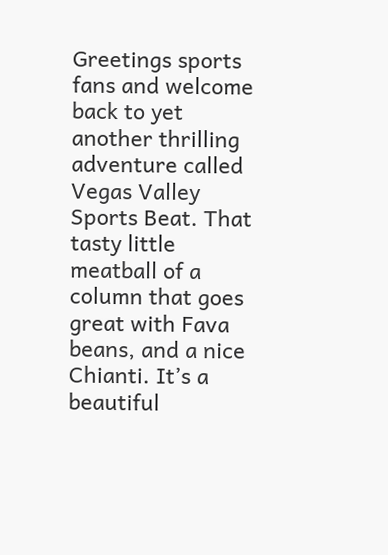Greetings sports fans and welcome back to yet another thrilling adventure called Vegas Valley Sports Beat. That tasty little meatball of a column that goes great with Fava beans, and a nice Chianti. It’s a beautiful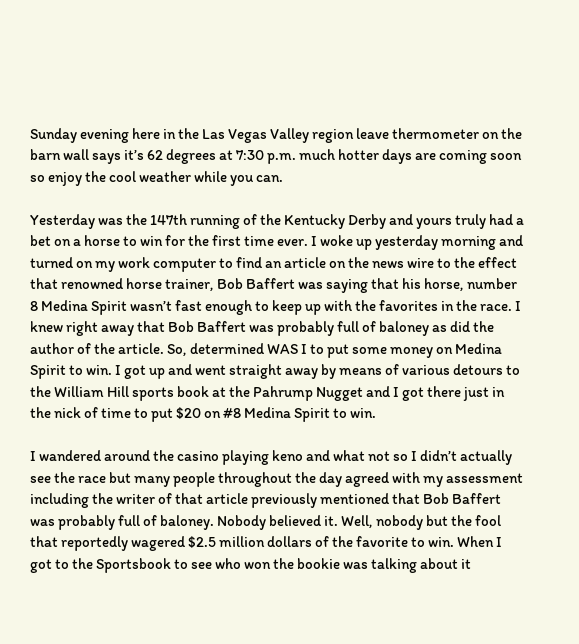Sunday evening here in the Las Vegas Valley region leave thermometer on the barn wall says it’s 62 degrees at 7:30 p.m. much hotter days are coming soon so enjoy the cool weather while you can.

Yesterday was the 147th running of the Kentucky Derby and yours truly had a bet on a horse to win for the first time ever. I woke up yesterday morning and turned on my work computer to find an article on the news wire to the effect that renowned horse trainer, Bob Baffert was saying that his horse, number 8 Medina Spirit wasn’t fast enough to keep up with the favorites in the race. I knew right away that Bob Baffert was probably full of baloney as did the author of the article. So, determined WAS I to put some money on Medina Spirit to win. I got up and went straight away by means of various detours to the William Hill sports book at the Pahrump Nugget and I got there just in the nick of time to put $20 on #8 Medina Spirit to win.

I wandered around the casino playing keno and what not so I didn’t actually see the race but many people throughout the day agreed with my assessment including the writer of that article previously mentioned that Bob Baffert was probably full of baloney. Nobody believed it. Well, nobody but the fool that reportedly wagered $2.5 million dollars of the favorite to win. When I got to the Sportsbook to see who won the bookie was talking about it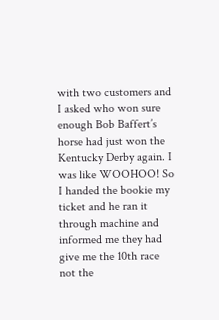with two customers and I asked who won sure enough Bob Baffert’s horse had just won the Kentucky Derby again. I was like WOOHOO! So I handed the bookie my ticket and he ran it through machine and informed me they had give me the 10th race not the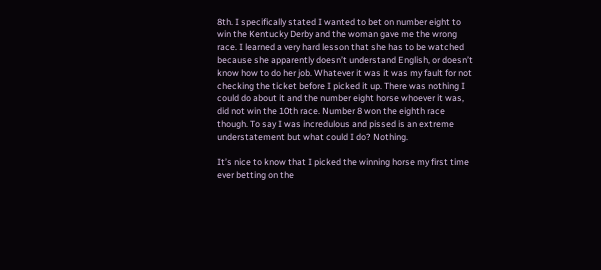8th. I specifically stated I wanted to bet on number eight to win the Kentucky Derby and the woman gave me the wrong race. I learned a very hard lesson that she has to be watched because she apparently doesn’t understand English, or doesn’t know how to do her job. Whatever it was it was my fault for not checking the ticket before I picked it up. There was nothing I could do about it and the number eight horse whoever it was, did not win the 10th race. Number 8 won the eighth race though. To say I was incredulous and pissed is an extreme understatement but what could I do? Nothing.

It’s nice to know that I picked the winning horse my first time ever betting on the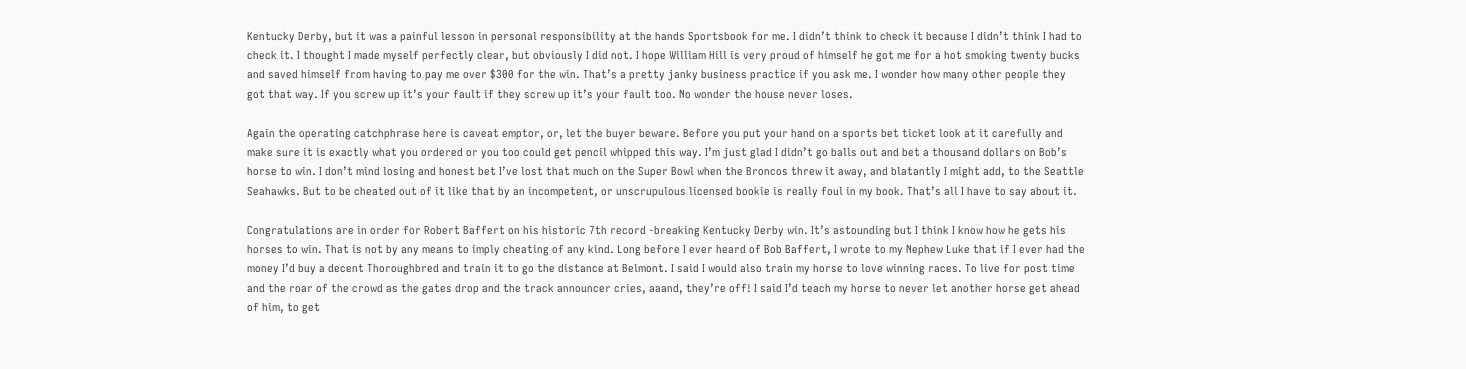Kentucky Derby, but it was a painful lesson in personal responsibility at the hands Sportsbook for me. I didn’t think to check it because I didn’t think I had to check it. I thought I made myself perfectly clear, but obviously I did not. I hope William Hill is very proud of himself he got me for a hot smoking twenty bucks and saved himself from having to pay me over $300 for the win. That’s a pretty janky business practice if you ask me. I wonder how many other people they got that way. If you screw up it’s your fault if they screw up it’s your fault too. No wonder the house never loses.

Again the operating catchphrase here is caveat emptor, or, let the buyer beware. Before you put your hand on a sports bet ticket look at it carefully and make sure it is exactly what you ordered or you too could get pencil whipped this way. I’m just glad I didn’t go balls out and bet a thousand dollars on Bob’s horse to win. I don’t mind losing and honest bet I’ve lost that much on the Super Bowl when the Broncos threw it away, and blatantly I might add, to the Seattle Seahawks. But to be cheated out of it like that by an incompetent, or unscrupulous licensed bookie is really foul in my book. That’s all I have to say about it.

Congratulations are in order for Robert Baffert on his historic 7th record -breaking Kentucky Derby win. It’s astounding but I think I know how he gets his horses to win. That is not by any means to imply cheating of any kind. Long before I ever heard of Bob Baffert, I wrote to my Nephew Luke that if I ever had the money I’d buy a decent Thoroughbred and train it to go the distance at Belmont. I said I would also train my horse to love winning races. To live for post time and the roar of the crowd as the gates drop and the track announcer cries, aaand, they’re off! I said I’d teach my horse to never let another horse get ahead of him, to get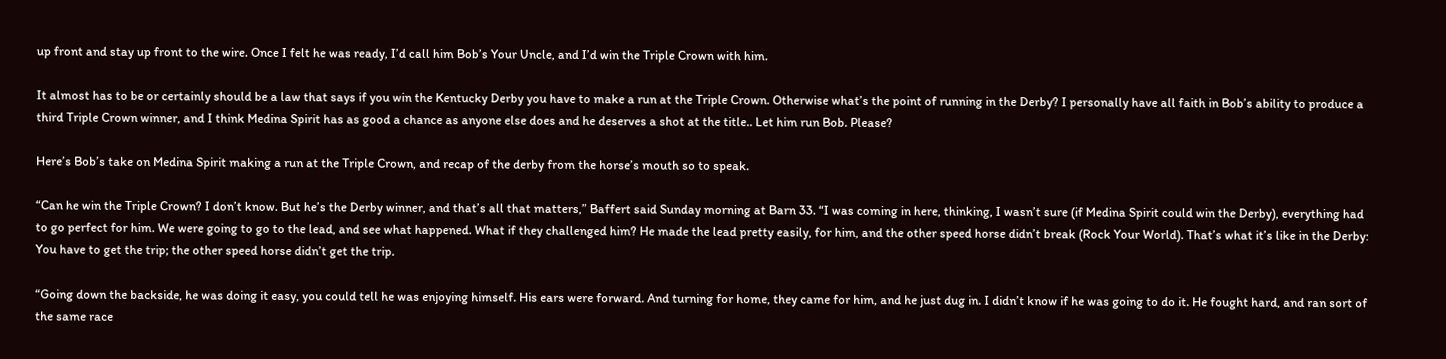up front and stay up front to the wire. Once I felt he was ready, I’d call him Bob’s Your Uncle, and I’d win the Triple Crown with him.

It almost has to be or certainly should be a law that says if you win the Kentucky Derby you have to make a run at the Triple Crown. Otherwise what’s the point of running in the Derby? I personally have all faith in Bob’s ability to produce a third Triple Crown winner, and I think Medina Spirit has as good a chance as anyone else does and he deserves a shot at the title.. Let him run Bob. Please?

Here’s Bob’s take on Medina Spirit making a run at the Triple Crown, and recap of the derby from the horse’s mouth so to speak.

“Can he win the Triple Crown? I don’t know. But he’s the Derby winner, and that’s all that matters,” Baffert said Sunday morning at Barn 33. “I was coming in here, thinking, I wasn’t sure (if Medina Spirit could win the Derby), everything had to go perfect for him. We were going to go to the lead, and see what happened. What if they challenged him? He made the lead pretty easily, for him, and the other speed horse didn’t break (Rock Your World). That’s what it’s like in the Derby: You have to get the trip; the other speed horse didn’t get the trip.

“Going down the backside, he was doing it easy, you could tell he was enjoying himself. His ears were forward. And turning for home, they came for him, and he just dug in. I didn’t know if he was going to do it. He fought hard, and ran sort of the same race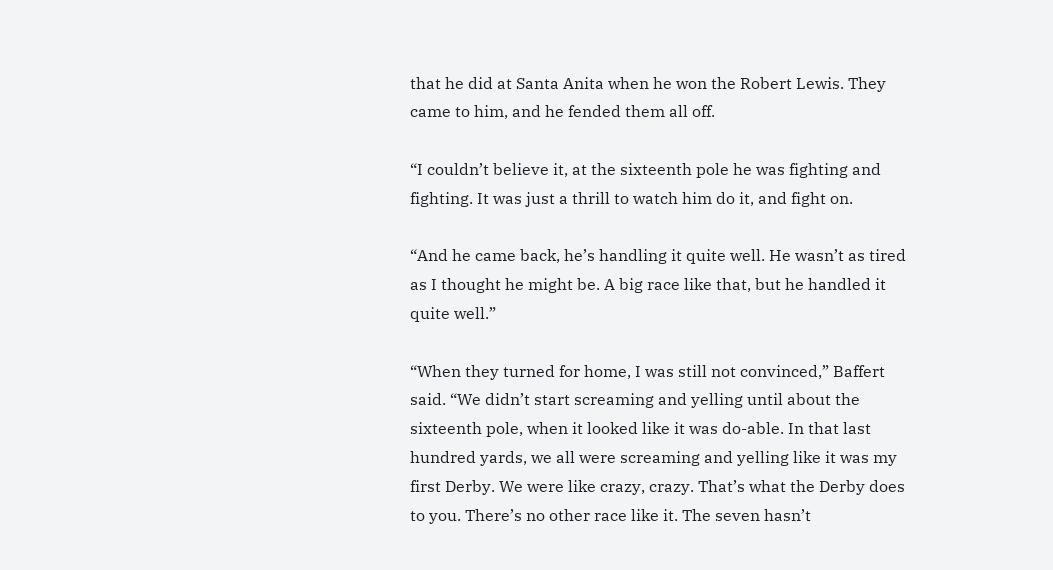that he did at Santa Anita when he won the Robert Lewis. They came to him, and he fended them all off.

“I couldn’t believe it, at the sixteenth pole he was fighting and fighting. It was just a thrill to watch him do it, and fight on.

“And he came back, he’s handling it quite well. He wasn’t as tired as I thought he might be. A big race like that, but he handled it quite well.”

“When they turned for home, I was still not convinced,” Baffert said. “We didn’t start screaming and yelling until about the sixteenth pole, when it looked like it was do-able. In that last hundred yards, we all were screaming and yelling like it was my first Derby. We were like crazy, crazy. That’s what the Derby does to you. There’s no other race like it. The seven hasn’t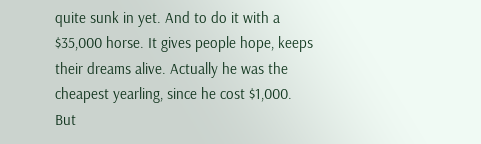quite sunk in yet. And to do it with a $35,000 horse. It gives people hope, keeps their dreams alive. Actually he was the cheapest yearling, since he cost $1,000. But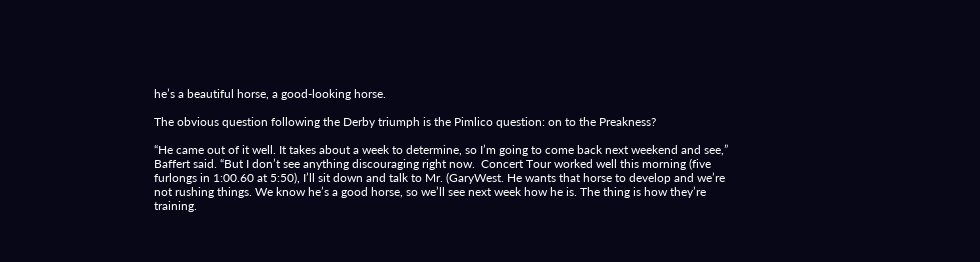he’s a beautiful horse, a good-looking horse.

The obvious question following the Derby triumph is the Pimlico question: on to the Preakness?

“He came out of it well. It takes about a week to determine, so I’m going to come back next weekend and see,” Baffert said. “But I don’t see anything discouraging right now.  Concert Tour worked well this morning (five furlongs in 1:00.60 at 5:50), I’ll sit down and talk to Mr. (GaryWest. He wants that horse to develop and we’re not rushing things. We know he’s a good horse, so we’ll see next week how he is. The thing is how they’re training.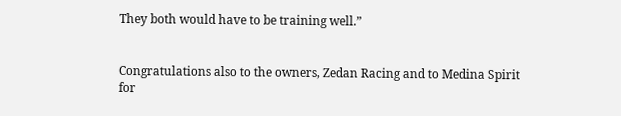They both would have to be training well.”


Congratulations also to the owners, Zedan Racing and to Medina Spirit for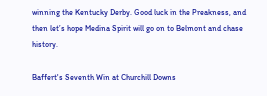winning the Kentucky Derby. Good luck in the Preakness, and then let’s hope Medina Spirit will go on to Belmont and chase history.

Baffert's Seventh Win at Churchill Downs